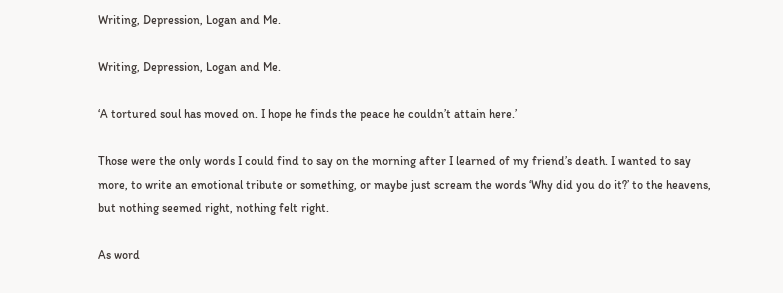Writing, Depression, Logan and Me.

Writing, Depression, Logan and Me.

‘A tortured soul has moved on. I hope he finds the peace he couldn’t attain here.’

Those were the only words I could find to say on the morning after I learned of my friend’s death. I wanted to say more, to write an emotional tribute or something, or maybe just scream the words ‘Why did you do it?’ to the heavens, but nothing seemed right, nothing felt right.

As word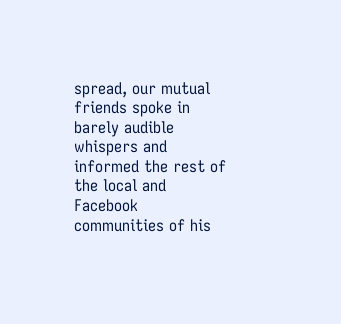spread, our mutual friends spoke in barely audible whispers and informed the rest of the local and Facebook communities of his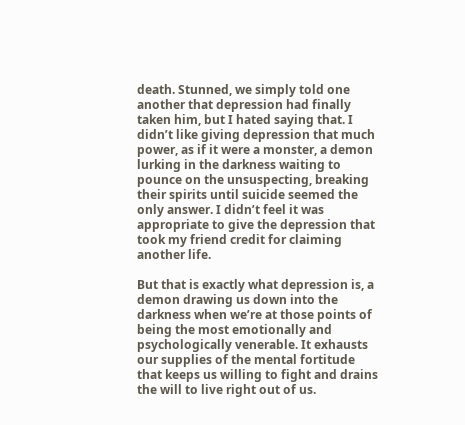death. Stunned, we simply told one another that depression had finally taken him, but I hated saying that. I didn’t like giving depression that much power, as if it were a monster, a demon lurking in the darkness waiting to pounce on the unsuspecting, breaking their spirits until suicide seemed the only answer. I didn’t feel it was appropriate to give the depression that took my friend credit for claiming another life.

But that is exactly what depression is, a demon drawing us down into the darkness when we’re at those points of being the most emotionally and psychologically venerable. It exhausts our supplies of the mental fortitude that keeps us willing to fight and drains the will to live right out of us.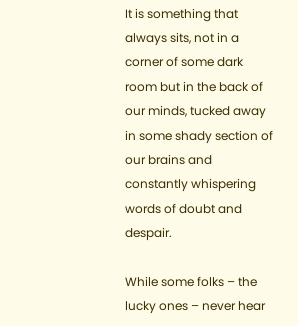It is something that always sits, not in a corner of some dark room but in the back of our minds, tucked away in some shady section of our brains and constantly whispering words of doubt and despair.

While some folks – the lucky ones – never hear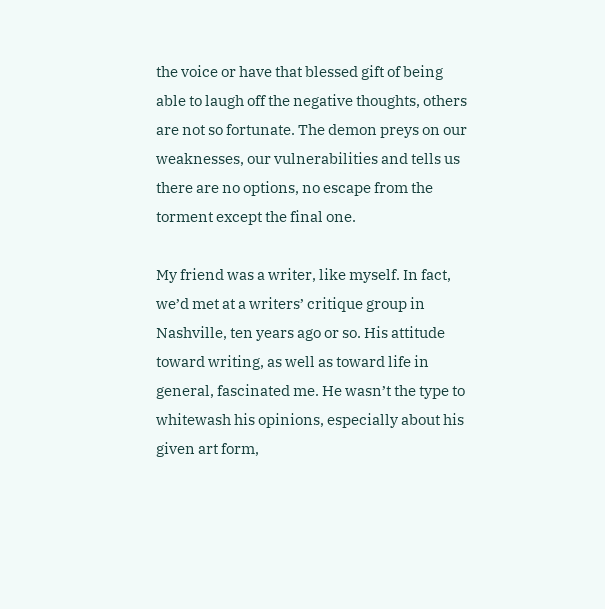the voice or have that blessed gift of being able to laugh off the negative thoughts, others are not so fortunate. The demon preys on our weaknesses, our vulnerabilities and tells us there are no options, no escape from the torment except the final one.

My friend was a writer, like myself. In fact, we’d met at a writers’ critique group in Nashville, ten years ago or so. His attitude toward writing, as well as toward life in general, fascinated me. He wasn’t the type to whitewash his opinions, especially about his given art form,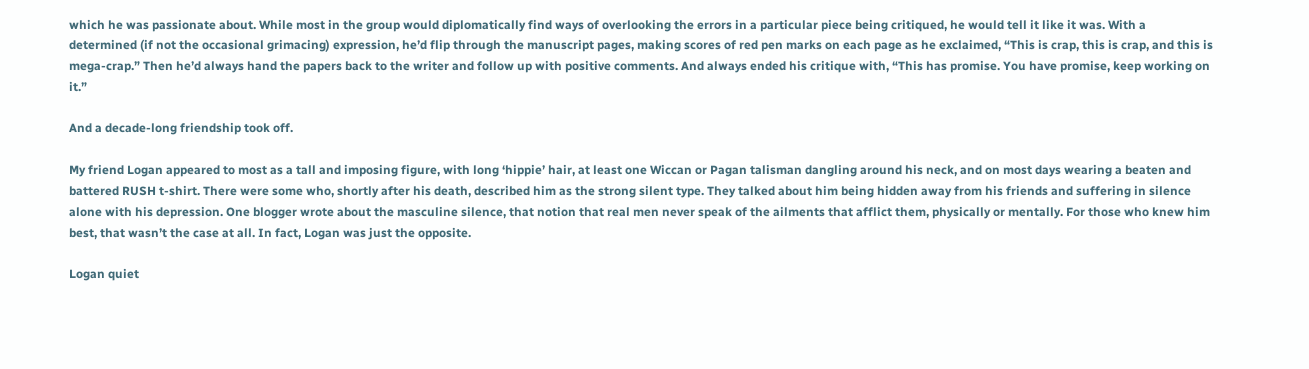which he was passionate about. While most in the group would diplomatically find ways of overlooking the errors in a particular piece being critiqued, he would tell it like it was. With a determined (if not the occasional grimacing) expression, he’d flip through the manuscript pages, making scores of red pen marks on each page as he exclaimed, “This is crap, this is crap, and this is mega-crap.” Then he’d always hand the papers back to the writer and follow up with positive comments. And always ended his critique with, “This has promise. You have promise, keep working on it.”

And a decade-long friendship took off.

My friend Logan appeared to most as a tall and imposing figure, with long ‘hippie’ hair, at least one Wiccan or Pagan talisman dangling around his neck, and on most days wearing a beaten and battered RUSH t-shirt. There were some who, shortly after his death, described him as the strong silent type. They talked about him being hidden away from his friends and suffering in silence alone with his depression. One blogger wrote about the masculine silence, that notion that real men never speak of the ailments that afflict them, physically or mentally. For those who knew him best, that wasn’t the case at all. In fact, Logan was just the opposite.

Logan quiet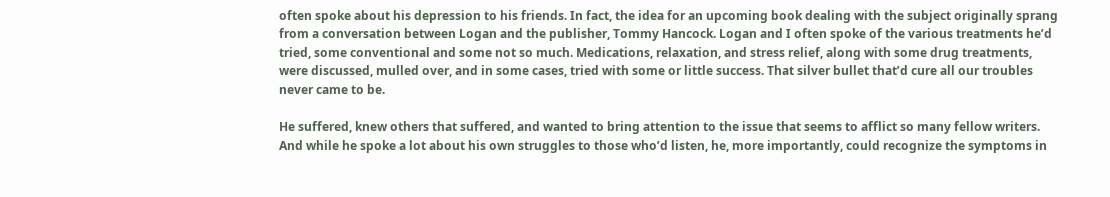often spoke about his depression to his friends. In fact, the idea for an upcoming book dealing with the subject originally sprang from a conversation between Logan and the publisher, Tommy Hancock. Logan and I often spoke of the various treatments he’d tried, some conventional and some not so much. Medications, relaxation, and stress relief, along with some drug treatments, were discussed, mulled over, and in some cases, tried with some or little success. That silver bullet that’d cure all our troubles never came to be.

He suffered, knew others that suffered, and wanted to bring attention to the issue that seems to afflict so many fellow writers. And while he spoke a lot about his own struggles to those who’d listen, he, more importantly, could recognize the symptoms in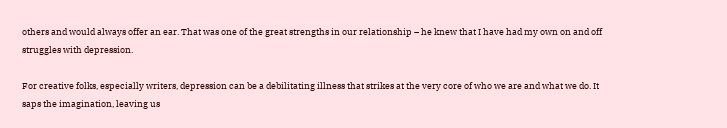others and would always offer an ear. That was one of the great strengths in our relationship – he knew that I have had my own on and off struggles with depression.

For creative folks, especially writers, depression can be a debilitating illness that strikes at the very core of who we are and what we do. It saps the imagination, leaving us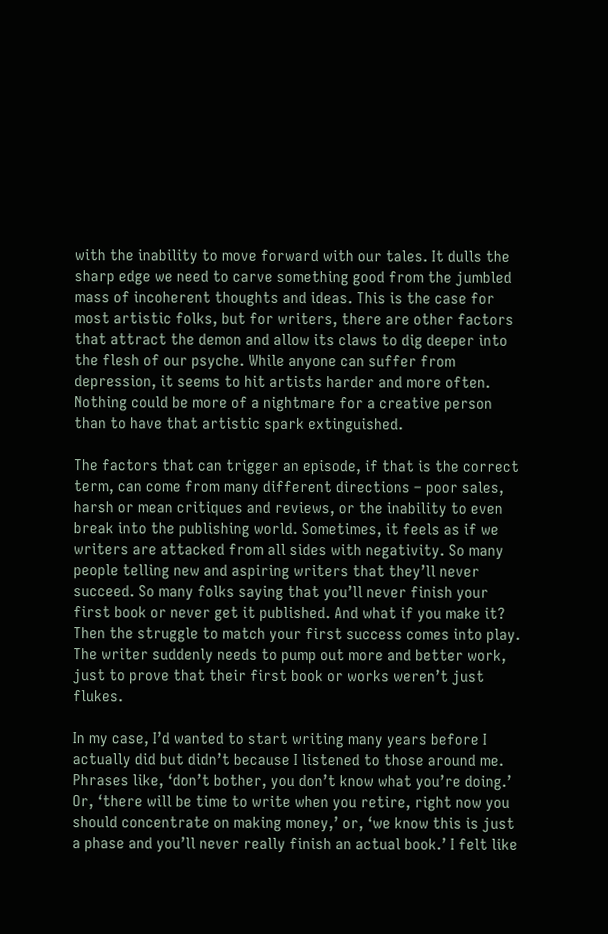with the inability to move forward with our tales. It dulls the sharp edge we need to carve something good from the jumbled mass of incoherent thoughts and ideas. This is the case for most artistic folks, but for writers, there are other factors that attract the demon and allow its claws to dig deeper into the flesh of our psyche. While anyone can suffer from depression, it seems to hit artists harder and more often. Nothing could be more of a nightmare for a creative person than to have that artistic spark extinguished.

The factors that can trigger an episode, if that is the correct term, can come from many different directions – poor sales, harsh or mean critiques and reviews, or the inability to even break into the publishing world. Sometimes, it feels as if we writers are attacked from all sides with negativity. So many people telling new and aspiring writers that they’ll never succeed. So many folks saying that you’ll never finish your first book or never get it published. And what if you make it? Then the struggle to match your first success comes into play. The writer suddenly needs to pump out more and better work, just to prove that their first book or works weren’t just flukes.

In my case, I’d wanted to start writing many years before I actually did but didn’t because I listened to those around me. Phrases like, ‘don’t bother, you don’t know what you’re doing.’ Or, ‘there will be time to write when you retire, right now you should concentrate on making money,’ or, ‘we know this is just a phase and you’ll never really finish an actual book.’ I felt like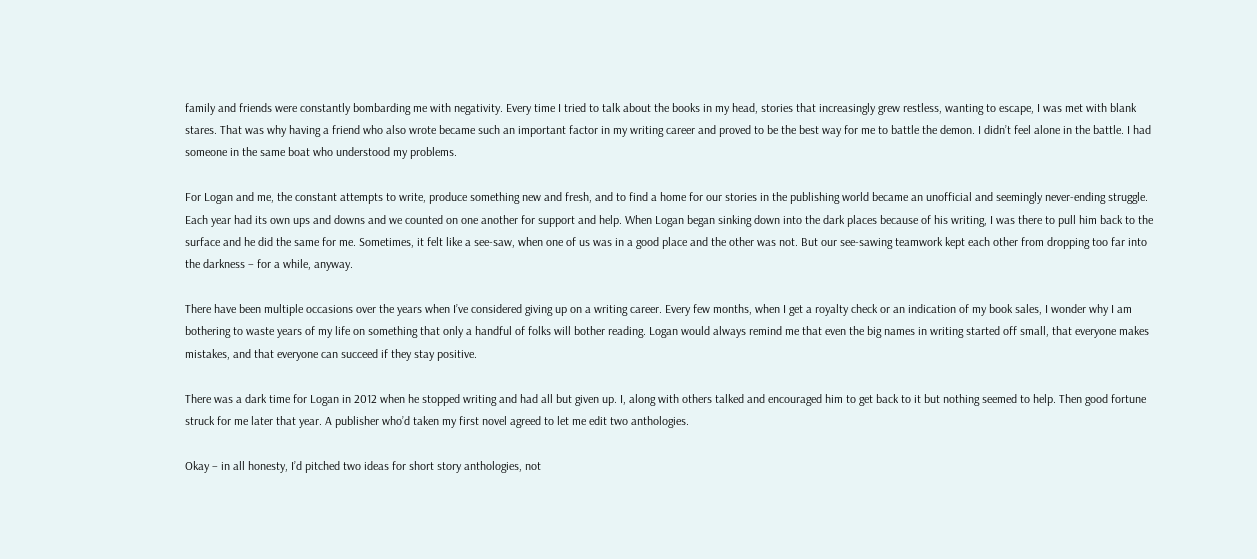family and friends were constantly bombarding me with negativity. Every time I tried to talk about the books in my head, stories that increasingly grew restless, wanting to escape, I was met with blank stares. That was why having a friend who also wrote became such an important factor in my writing career and proved to be the best way for me to battle the demon. I didn’t feel alone in the battle. I had someone in the same boat who understood my problems.

For Logan and me, the constant attempts to write, produce something new and fresh, and to find a home for our stories in the publishing world became an unofficial and seemingly never-ending struggle. Each year had its own ups and downs and we counted on one another for support and help. When Logan began sinking down into the dark places because of his writing, I was there to pull him back to the surface and he did the same for me. Sometimes, it felt like a see-saw, when one of us was in a good place and the other was not. But our see-sawing teamwork kept each other from dropping too far into the darkness – for a while, anyway.

There have been multiple occasions over the years when I’ve considered giving up on a writing career. Every few months, when I get a royalty check or an indication of my book sales, I wonder why I am bothering to waste years of my life on something that only a handful of folks will bother reading. Logan would always remind me that even the big names in writing started off small, that everyone makes mistakes, and that everyone can succeed if they stay positive.

There was a dark time for Logan in 2012 when he stopped writing and had all but given up. I, along with others talked and encouraged him to get back to it but nothing seemed to help. Then good fortune struck for me later that year. A publisher who’d taken my first novel agreed to let me edit two anthologies.

Okay – in all honesty, I’d pitched two ideas for short story anthologies, not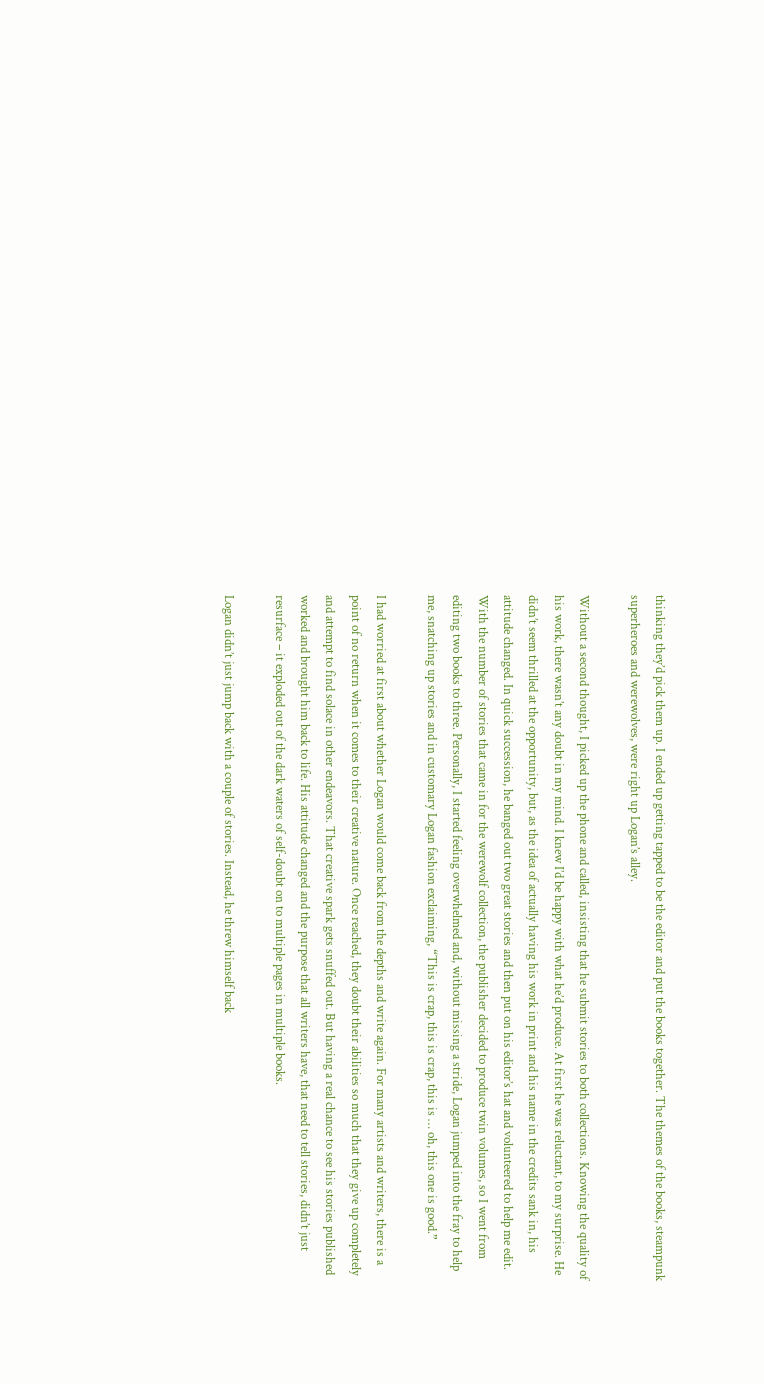thinking they’d pick them up. I ended up getting tapped to be the editor and put the books together. The themes of the books, steampunk superheroes and werewolves, were right up Logan’s alley.

Without a second thought, I picked up the phone and called, insisting that he submit stories to both collections. Knowing the quality of his work, there wasn’t any doubt in my mind. I knew I’d be happy with what he’d produce. At first he was reluctant, to my surprise. He didn’t seem thrilled at the opportunity, but, as the idea of actually having his work in print and his name in the credits sank in, his attitude changed. In quick succession, he banged out two great stories and then put on his editor’s hat and volunteered to help me edit. With the number of stories that came in for the werewolf collection, the publisher decided to produce twin volumes, so I went from editing two books to three. Personally, I started feeling overwhelmed and, without missing a stride, Logan jumped into the fray to help me, snatching up stories and in customary Logan fashion exclaiming, “This is crap, this is crap, this is … oh, this one is good.”

I had worried at first about whether Logan would come back from the depths and write again. For many artists and writers, there is a point of no return when it comes to their creative nature. Once reached, they doubt their abilities so much that they give up completely and attempt to find solace in other endeavors. That creative spark gets snuffed out. But having a real chance to see his stories published worked and brought him back to life. His attitude changed and the purpose that all writers have, that need to tell stories, didn’t just resurface – it exploded out of the dark waters of self-doubt on to multiple pages in multiple books.

Logan didn’t just jump back with a couple of stories. Instead, he threw himself back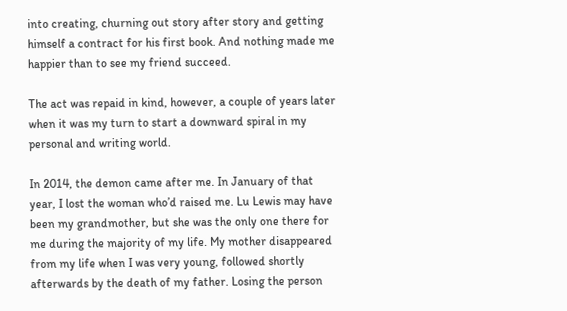into creating, churning out story after story and getting himself a contract for his first book. And nothing made me happier than to see my friend succeed.

The act was repaid in kind, however, a couple of years later when it was my turn to start a downward spiral in my personal and writing world.

In 2014, the demon came after me. In January of that year, I lost the woman who’d raised me. Lu Lewis may have been my grandmother, but she was the only one there for me during the majority of my life. My mother disappeared from my life when I was very young, followed shortly afterwards by the death of my father. Losing the person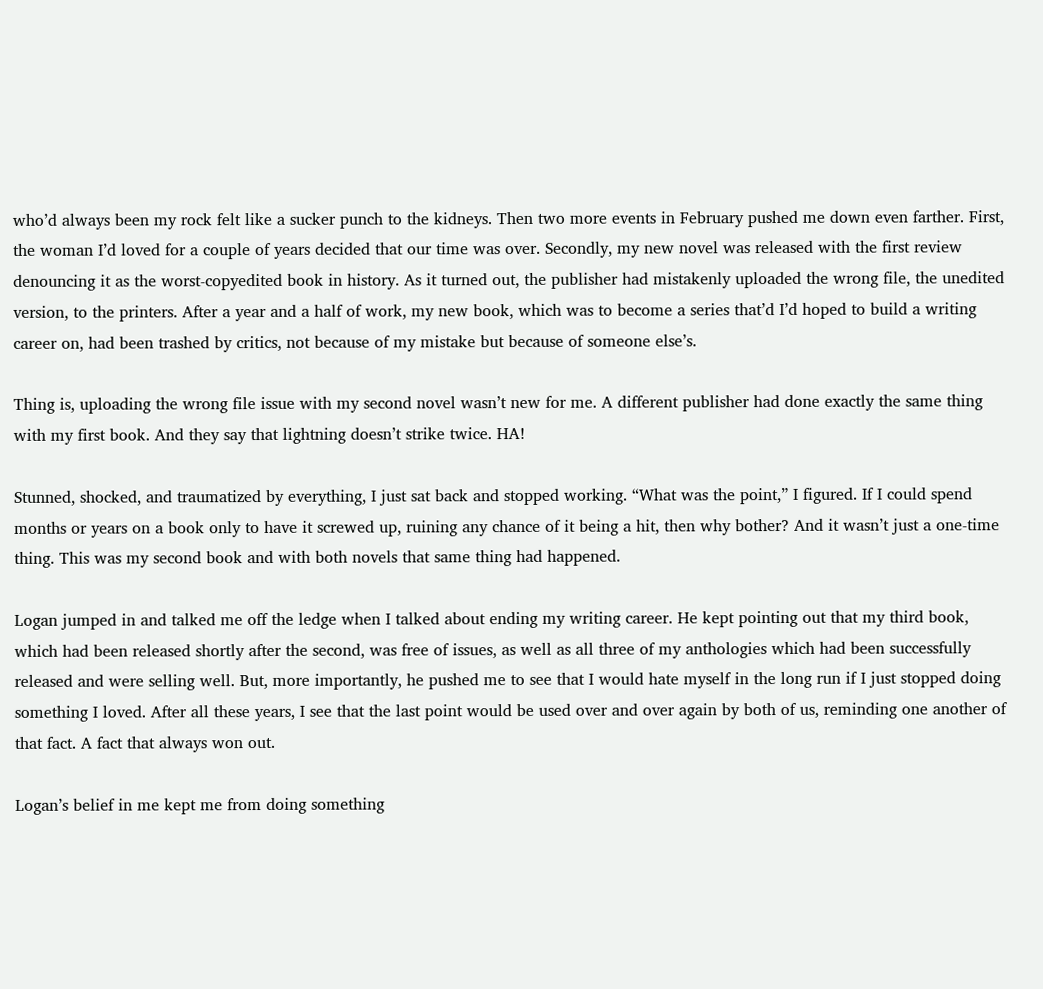who’d always been my rock felt like a sucker punch to the kidneys. Then two more events in February pushed me down even farther. First, the woman I’d loved for a couple of years decided that our time was over. Secondly, my new novel was released with the first review denouncing it as the worst-copyedited book in history. As it turned out, the publisher had mistakenly uploaded the wrong file, the unedited version, to the printers. After a year and a half of work, my new book, which was to become a series that’d I’d hoped to build a writing career on, had been trashed by critics, not because of my mistake but because of someone else’s.

Thing is, uploading the wrong file issue with my second novel wasn’t new for me. A different publisher had done exactly the same thing with my first book. And they say that lightning doesn’t strike twice. HA!

Stunned, shocked, and traumatized by everything, I just sat back and stopped working. “What was the point,” I figured. If I could spend months or years on a book only to have it screwed up, ruining any chance of it being a hit, then why bother? And it wasn’t just a one-time thing. This was my second book and with both novels that same thing had happened.

Logan jumped in and talked me off the ledge when I talked about ending my writing career. He kept pointing out that my third book, which had been released shortly after the second, was free of issues, as well as all three of my anthologies which had been successfully released and were selling well. But, more importantly, he pushed me to see that I would hate myself in the long run if I just stopped doing something I loved. After all these years, I see that the last point would be used over and over again by both of us, reminding one another of that fact. A fact that always won out.

Logan’s belief in me kept me from doing something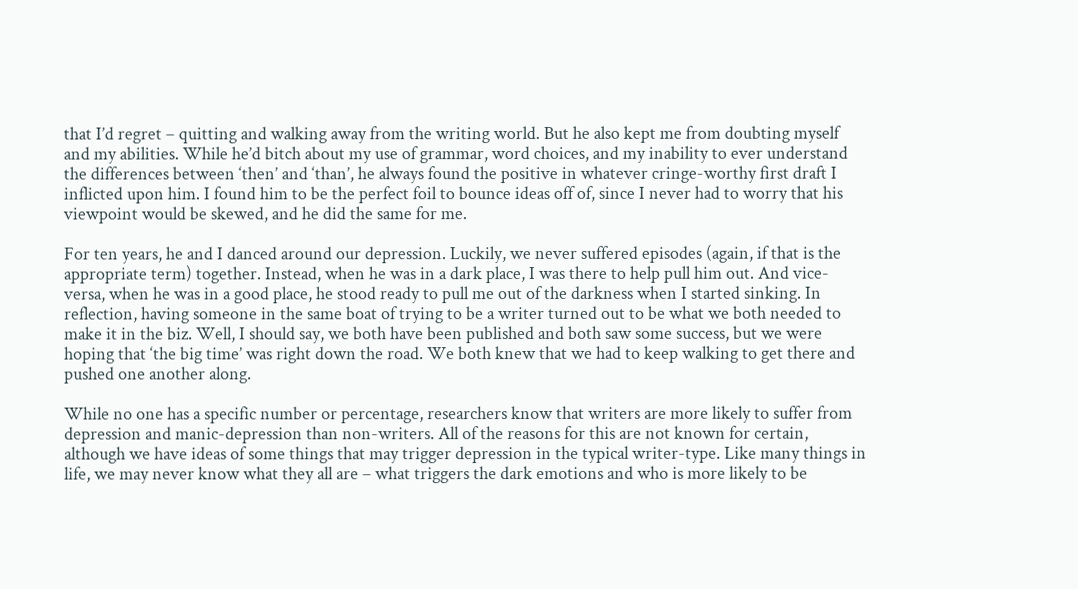that I’d regret – quitting and walking away from the writing world. But he also kept me from doubting myself and my abilities. While he’d bitch about my use of grammar, word choices, and my inability to ever understand the differences between ‘then’ and ‘than’, he always found the positive in whatever cringe-worthy first draft I inflicted upon him. I found him to be the perfect foil to bounce ideas off of, since I never had to worry that his viewpoint would be skewed, and he did the same for me.

For ten years, he and I danced around our depression. Luckily, we never suffered episodes (again, if that is the appropriate term) together. Instead, when he was in a dark place, I was there to help pull him out. And vice-versa, when he was in a good place, he stood ready to pull me out of the darkness when I started sinking. In reflection, having someone in the same boat of trying to be a writer turned out to be what we both needed to make it in the biz. Well, I should say, we both have been published and both saw some success, but we were hoping that ‘the big time’ was right down the road. We both knew that we had to keep walking to get there and pushed one another along.

While no one has a specific number or percentage, researchers know that writers are more likely to suffer from depression and manic-depression than non-writers. All of the reasons for this are not known for certain, although we have ideas of some things that may trigger depression in the typical writer-type. Like many things in life, we may never know what they all are – what triggers the dark emotions and who is more likely to be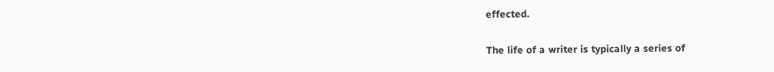effected.

The life of a writer is typically a series of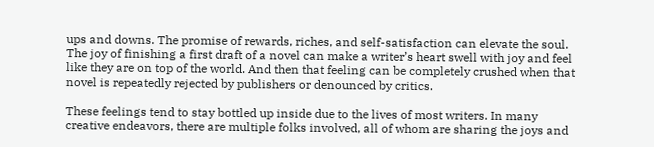ups and downs. The promise of rewards, riches, and self-satisfaction can elevate the soul. The joy of finishing a first draft of a novel can make a writer’s heart swell with joy and feel like they are on top of the world. And then that feeling can be completely crushed when that novel is repeatedly rejected by publishers or denounced by critics.

These feelings tend to stay bottled up inside due to the lives of most writers. In many creative endeavors, there are multiple folks involved, all of whom are sharing the joys and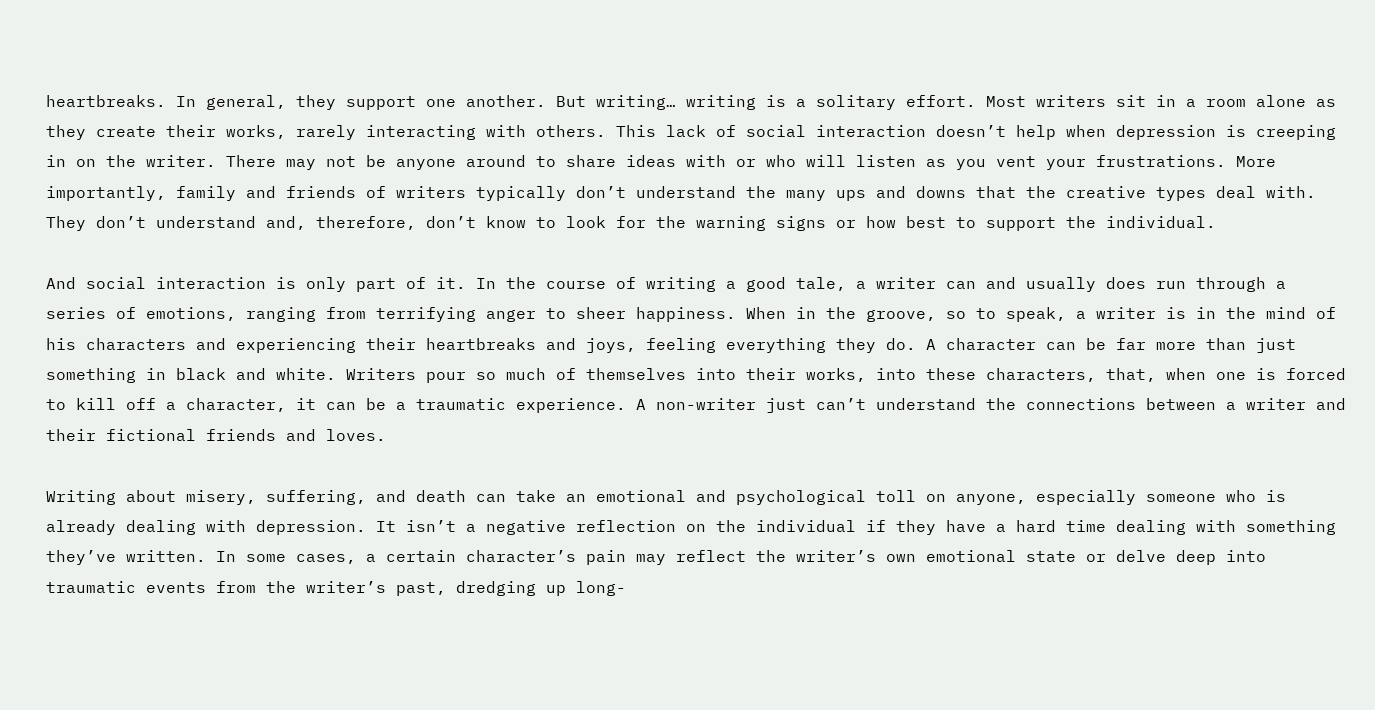heartbreaks. In general, they support one another. But writing… writing is a solitary effort. Most writers sit in a room alone as they create their works, rarely interacting with others. This lack of social interaction doesn’t help when depression is creeping in on the writer. There may not be anyone around to share ideas with or who will listen as you vent your frustrations. More importantly, family and friends of writers typically don’t understand the many ups and downs that the creative types deal with. They don’t understand and, therefore, don’t know to look for the warning signs or how best to support the individual.

And social interaction is only part of it. In the course of writing a good tale, a writer can and usually does run through a series of emotions, ranging from terrifying anger to sheer happiness. When in the groove, so to speak, a writer is in the mind of his characters and experiencing their heartbreaks and joys, feeling everything they do. A character can be far more than just something in black and white. Writers pour so much of themselves into their works, into these characters, that, when one is forced to kill off a character, it can be a traumatic experience. A non-writer just can’t understand the connections between a writer and their fictional friends and loves.

Writing about misery, suffering, and death can take an emotional and psychological toll on anyone, especially someone who is already dealing with depression. It isn’t a negative reflection on the individual if they have a hard time dealing with something they’ve written. In some cases, a certain character’s pain may reflect the writer’s own emotional state or delve deep into traumatic events from the writer’s past, dredging up long-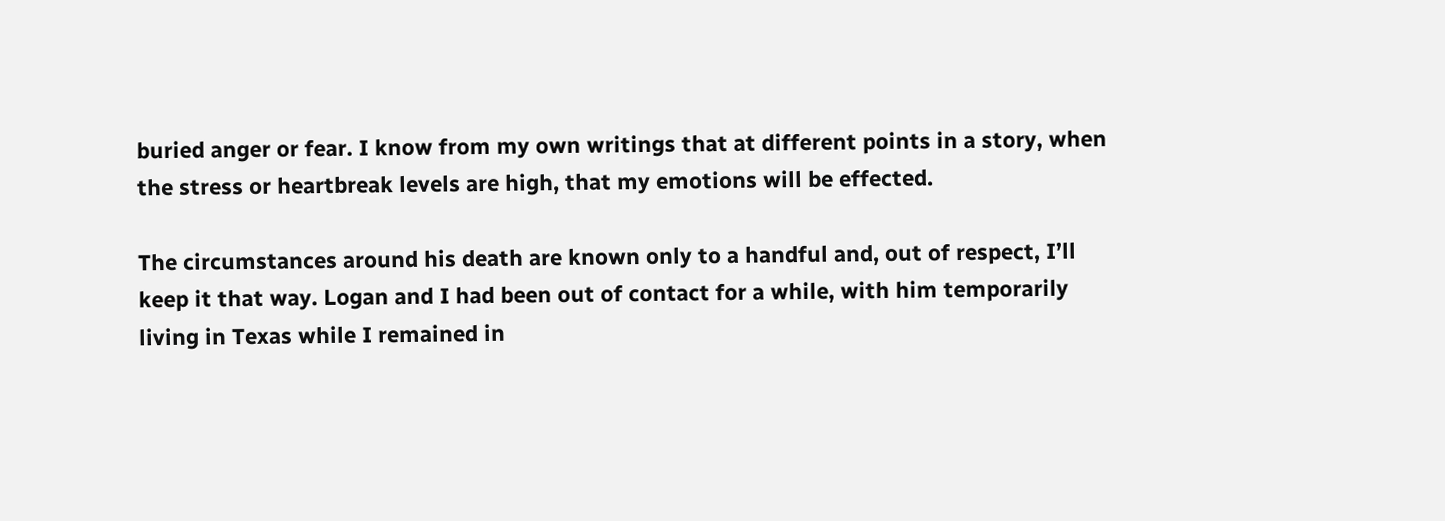buried anger or fear. I know from my own writings that at different points in a story, when the stress or heartbreak levels are high, that my emotions will be effected.

The circumstances around his death are known only to a handful and, out of respect, I’ll keep it that way. Logan and I had been out of contact for a while, with him temporarily living in Texas while I remained in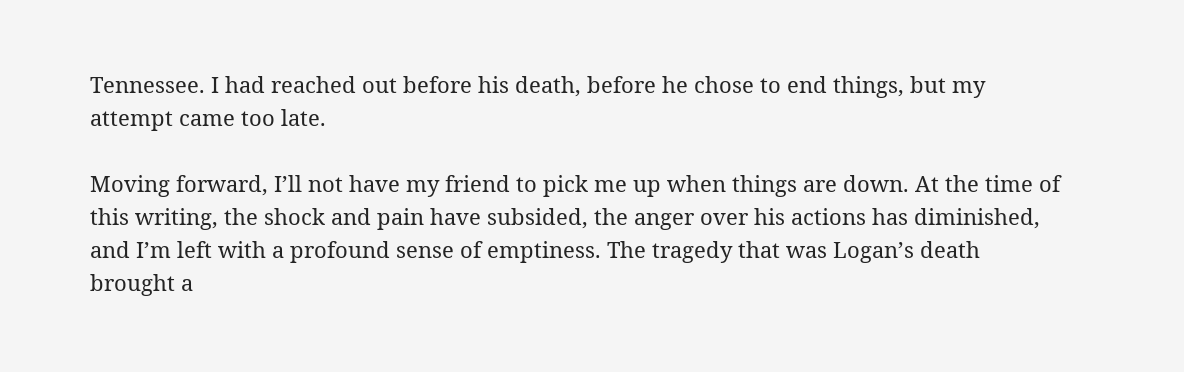Tennessee. I had reached out before his death, before he chose to end things, but my attempt came too late.

Moving forward, I’ll not have my friend to pick me up when things are down. At the time of this writing, the shock and pain have subsided, the anger over his actions has diminished, and I’m left with a profound sense of emptiness. The tragedy that was Logan’s death brought a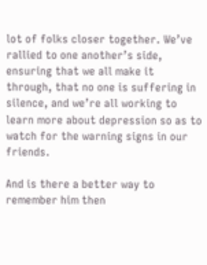lot of folks closer together. We’ve rallied to one another’s side, ensuring that we all make it through, that no one is suffering in silence, and we’re all working to learn more about depression so as to watch for the warning signs in our friends.

And is there a better way to remember him then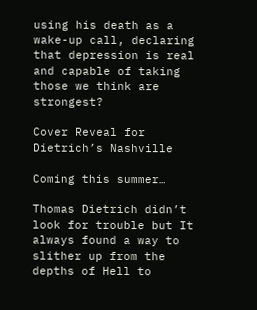using his death as a wake-up call, declaring that depression is real and capable of taking those we think are strongest?

Cover Reveal for Dietrich’s Nashville

Coming this summer…

Thomas Dietrich didn’t look for trouble but It always found a way to slither up from the depths of Hell to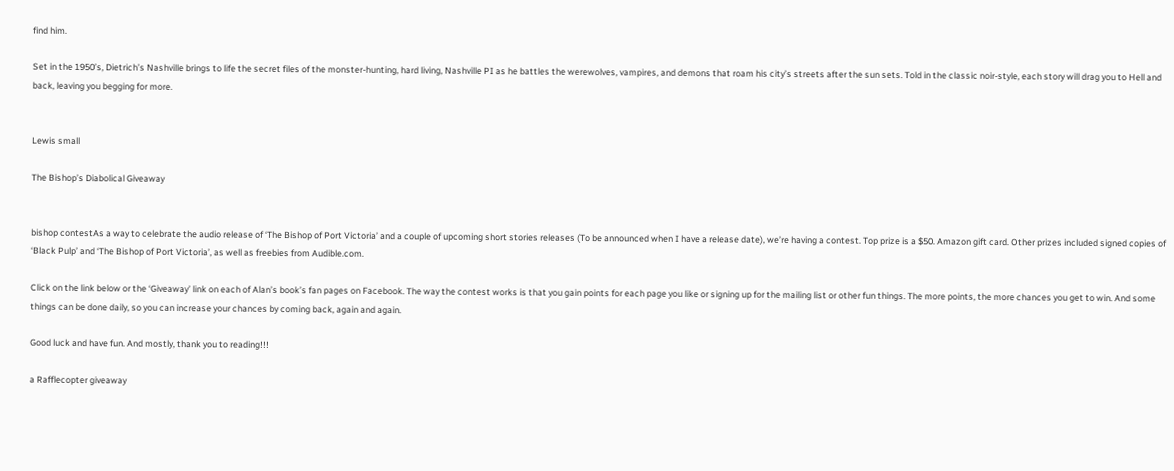find him.

Set in the 1950’s, Dietrich’s Nashville brings to life the secret files of the monster-hunting, hard living, Nashville PI as he battles the werewolves, vampires, and demons that roam his city’s streets after the sun sets. Told in the classic noir-style, each story will drag you to Hell and back, leaving you begging for more.


Lewis small

The Bishop’s Diabolical Giveaway


bishop contestAs a way to celebrate the audio release of ‘The Bishop of Port Victoria’ and a couple of upcoming short stories releases (To be announced when I have a release date), we’re having a contest. Top prize is a $50. Amazon gift card. Other prizes included signed copies of ‘Black Pulp’ and ‘The Bishop of Port Victoria’, as well as freebies from Audible.com.

Click on the link below or the ‘Giveaway’ link on each of Alan’s book’s fan pages on Facebook. The way the contest works is that you gain points for each page you like or signing up for the mailing list or other fun things. The more points, the more chances you get to win. And some things can be done daily, so you can increase your chances by coming back, again and again.

Good luck and have fun. And mostly, thank you to reading!!!

a Rafflecopter giveaway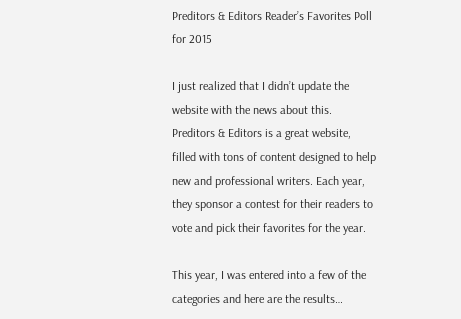Preditors & Editors Reader’s Favorites Poll for 2015

I just realized that I didn’t update the website with the news about this. Preditors & Editors is a great website, filled with tons of content designed to help new and professional writers. Each year, they sponsor a contest for their readers to vote and pick their favorites for the year.

This year, I was entered into a few of the categories and here are the results…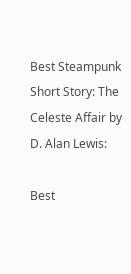Best Steampunk Short Story: The Celeste Affair by D. Alan Lewis:

Best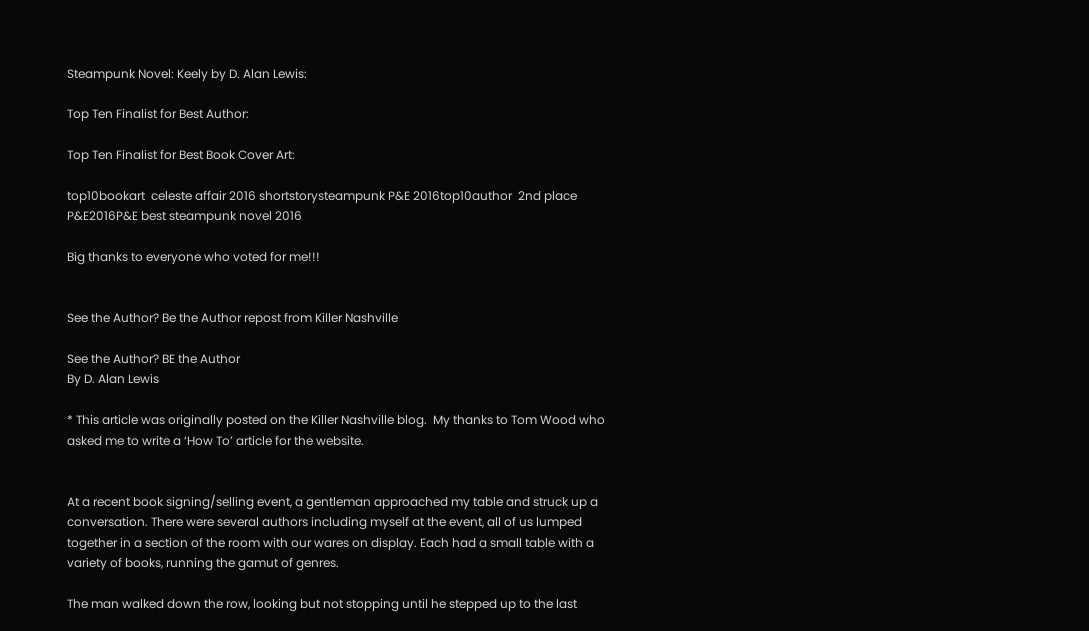Steampunk Novel: Keely by D. Alan Lewis:

Top Ten Finalist for Best Author:

Top Ten Finalist for Best Book Cover Art:

top10bookart  celeste affair 2016 shortstorysteampunk P&E 2016top10author  2nd place  P&E2016P&E best steampunk novel 2016

Big thanks to everyone who voted for me!!!


See the Author? Be the Author repost from Killer Nashville

See the Author? BE the Author
By D. Alan Lewis

* This article was originally posted on the Killer Nashville blog.  My thanks to Tom Wood who asked me to write a ‘How To’ article for the website.


At a recent book signing/selling event, a gentleman approached my table and struck up a conversation. There were several authors including myself at the event, all of us lumped together in a section of the room with our wares on display. Each had a small table with a variety of books, running the gamut of genres.

The man walked down the row, looking but not stopping until he stepped up to the last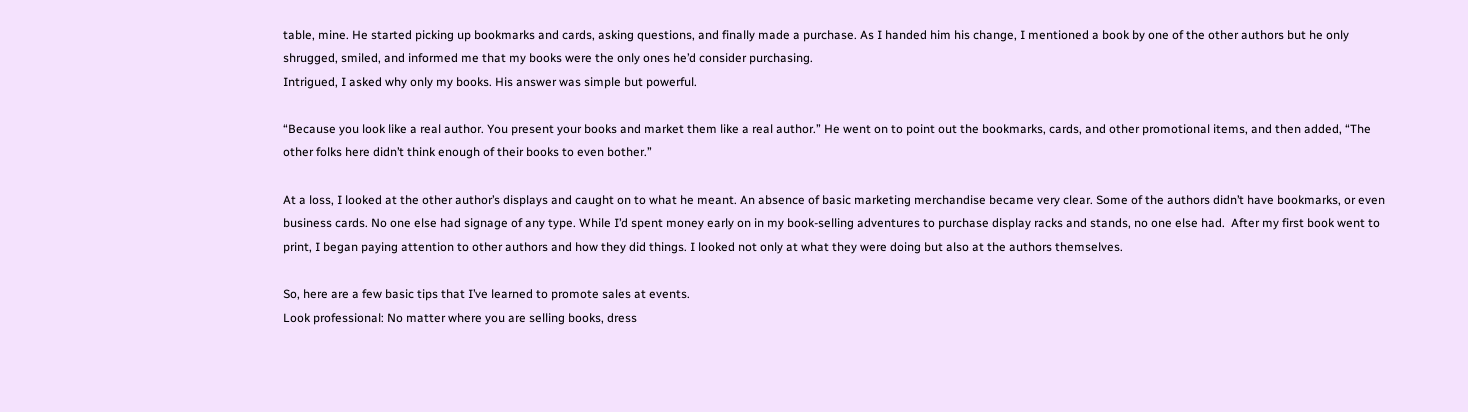table, mine. He started picking up bookmarks and cards, asking questions, and finally made a purchase. As I handed him his change, I mentioned a book by one of the other authors but he only shrugged, smiled, and informed me that my books were the only ones he’d consider purchasing.
Intrigued, I asked why only my books. His answer was simple but powerful.

“Because you look like a real author. You present your books and market them like a real author.” He went on to point out the bookmarks, cards, and other promotional items, and then added, “The other folks here didn’t think enough of their books to even bother.”

At a loss, I looked at the other author’s displays and caught on to what he meant. An absence of basic marketing merchandise became very clear. Some of the authors didn’t have bookmarks, or even business cards. No one else had signage of any type. While I’d spent money early on in my book-selling adventures to purchase display racks and stands, no one else had.  After my first book went to print, I began paying attention to other authors and how they did things. I looked not only at what they were doing but also at the authors themselves.

So, here are a few basic tips that I’ve learned to promote sales at events.
Look professional: No matter where you are selling books, dress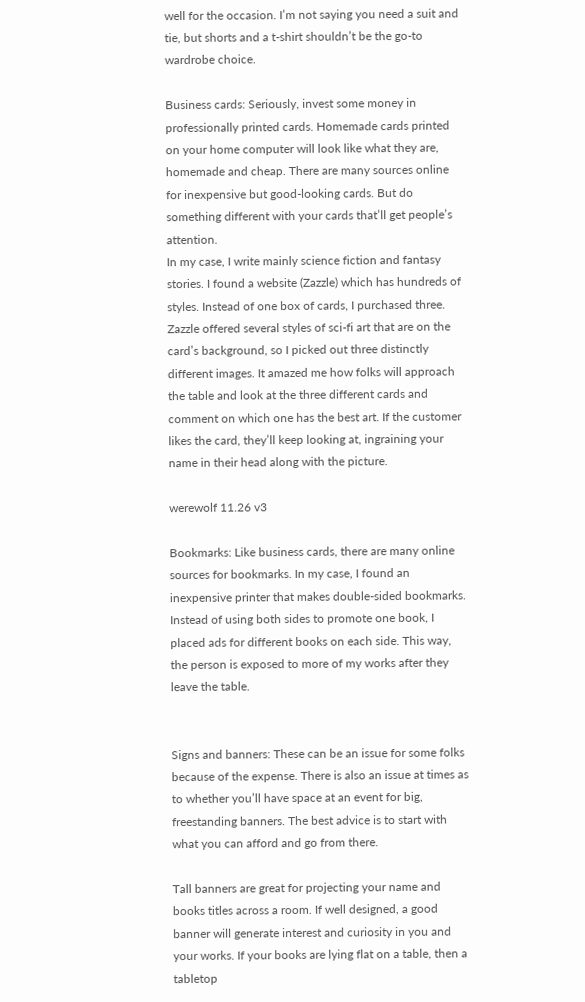well for the occasion. I’m not saying you need a suit and tie, but shorts and a t-shirt shouldn’t be the go-to wardrobe choice.

Business cards: Seriously, invest some money in professionally printed cards. Homemade cards printed on your home computer will look like what they are, homemade and cheap. There are many sources online for inexpensive but good-looking cards. But do something different with your cards that’ll get people’s attention.
In my case, I write mainly science fiction and fantasy stories. I found a website (Zazzle) which has hundreds of styles. Instead of one box of cards, I purchased three. Zazzle offered several styles of sci-fi art that are on the card’s background, so I picked out three distinctly different images. It amazed me how folks will approach the table and look at the three different cards and comment on which one has the best art. If the customer likes the card, they’ll keep looking at, ingraining your name in their head along with the picture.

werewolf 11.26 v3

Bookmarks: Like business cards, there are many online sources for bookmarks. In my case, I found an inexpensive printer that makes double-sided bookmarks. Instead of using both sides to promote one book, I placed ads for different books on each side. This way, the person is exposed to more of my works after they leave the table.


Signs and banners: These can be an issue for some folks because of the expense. There is also an issue at times as to whether you’ll have space at an event for big, freestanding banners. The best advice is to start with what you can afford and go from there.

Tall banners are great for projecting your name and books titles across a room. If well designed, a good banner will generate interest and curiosity in you and your works. If your books are lying flat on a table, then a tabletop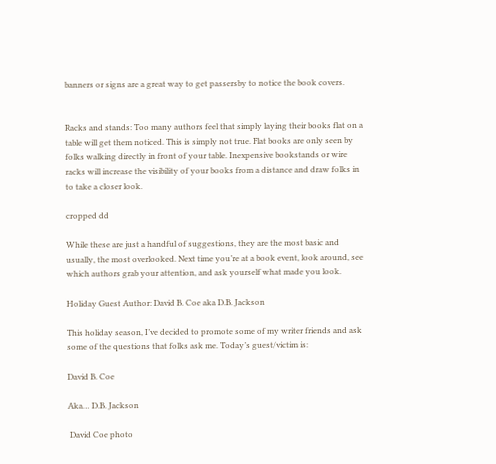banners or signs are a great way to get passersby to notice the book covers.


Racks and stands: Too many authors feel that simply laying their books flat on a table will get them noticed. This is simply not true. Flat books are only seen by folks walking directly in front of your table. Inexpensive bookstands or wire racks will increase the visibility of your books from a distance and draw folks in to take a closer look.

cropped dd

While these are just a handful of suggestions, they are the most basic and usually, the most overlooked. Next time you’re at a book event, look around, see which authors grab your attention, and ask yourself what made you look.

Holiday Guest Author: David B. Coe aka D.B. Jackson

This holiday season, I’ve decided to promote some of my writer friends and ask some of the questions that folks ask me. Today’s guest/victim is:

David B. Coe

Aka… D.B. Jackson

 David Coe photo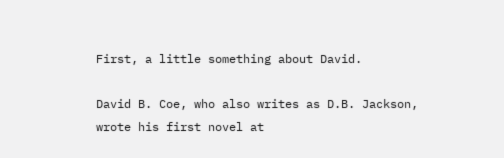First, a little something about David.

David B. Coe, who also writes as D.B. Jackson, wrote his first novel at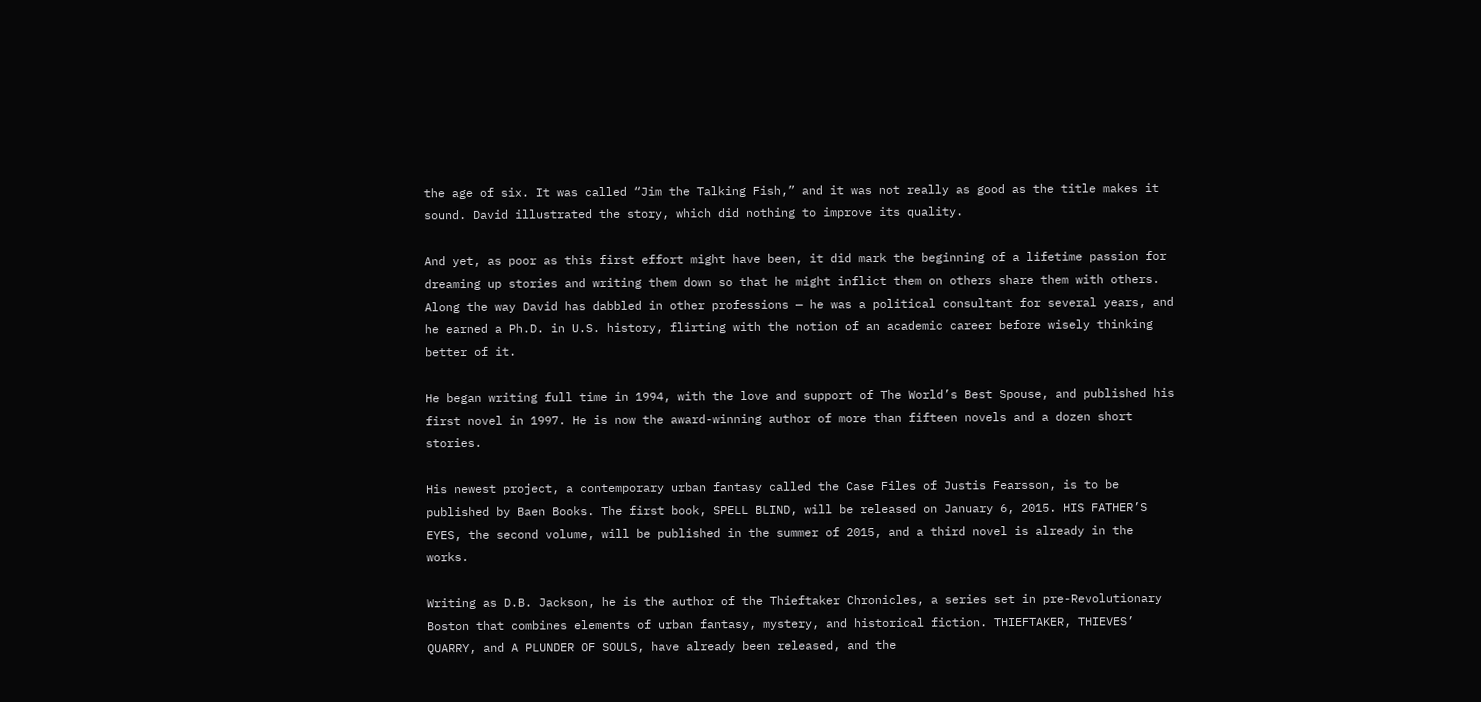the age of six. It was called “Jim the Talking Fish,” and it was not really as good as the title makes it sound. David illustrated the story, which did nothing to improve its quality.

And yet, as poor as this first effort might have been, it did mark the beginning of a lifetime passion for dreaming up stories and writing them down so that he might inflict them on others share them with others. Along the way David has dabbled in other professions — he was a political consultant for several years, and he earned a Ph.D. in U.S. history, flirting with the notion of an academic career before wisely thinking better of it.

He began writing full time in 1994, with the love and support of The World’s Best Spouse, and published his first novel in 1997. He is now the award-winning author of more than fifteen novels and a dozen short stories.

His newest project, a contemporary urban fantasy called the Case Files of Justis Fearsson, is to be published by Baen Books. The first book, SPELL BLIND, will be released on January 6, 2015. HIS FATHER’S EYES, the second volume, will be published in the summer of 2015, and a third novel is already in the works.

Writing as D.B. Jackson, he is the author of the Thieftaker Chronicles, a series set in pre-Revolutionary Boston that combines elements of urban fantasy, mystery, and historical fiction. THIEFTAKER, THIEVES’ QUARRY, and A PLUNDER OF SOULS, have already been released, and the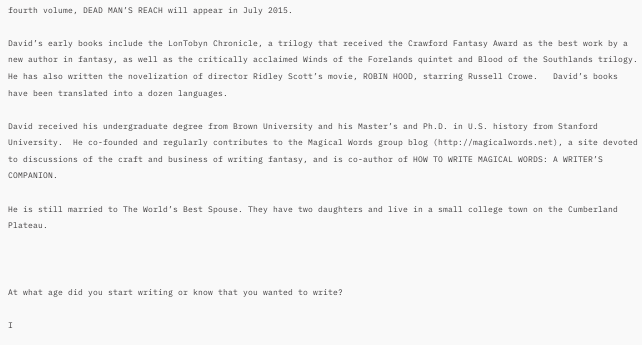fourth volume, DEAD MAN’S REACH will appear in July 2015.

David’s early books include the LonTobyn Chronicle, a trilogy that received the Crawford Fantasy Award as the best work by a new author in fantasy, as well as the critically acclaimed Winds of the Forelands quintet and Blood of the Southlands trilogy. He has also written the novelization of director Ridley Scott’s movie, ROBIN HOOD, starring Russell Crowe.   David’s books have been translated into a dozen languages.

David received his undergraduate degree from Brown University and his Master’s and Ph.D. in U.S. history from Stanford University.  He co-founded and regularly contributes to the Magical Words group blog (http://magicalwords.net), a site devoted to discussions of the craft and business of writing fantasy, and is co-author of HOW TO WRITE MAGICAL WORDS: A WRITER’S COMPANION.

He is still married to The World’s Best Spouse. They have two daughters and live in a small college town on the Cumberland Plateau.



At what age did you start writing or know that you wanted to write?

I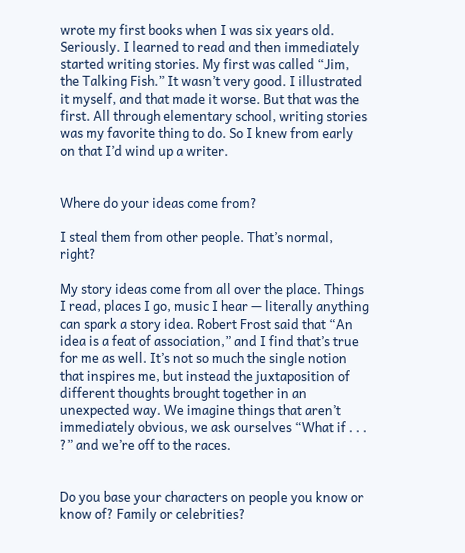wrote my first books when I was six years old. Seriously. I learned to read and then immediately started writing stories. My first was called “Jim, the Talking Fish.” It wasn’t very good. I illustrated it myself, and that made it worse. But that was the first. All through elementary school, writing stories was my favorite thing to do. So I knew from early on that I’d wind up a writer.


Where do your ideas come from?

I steal them from other people. That’s normal, right?

My story ideas come from all over the place. Things I read, places I go, music I hear — literally anything can spark a story idea. Robert Frost said that “An idea is a feat of association,” and I find that’s true for me as well. It’s not so much the single notion that inspires me, but instead the juxtaposition of different thoughts brought together in an unexpected way. We imagine things that aren’t immediately obvious, we ask ourselves “What if . . . ?” and we’re off to the races.


Do you base your characters on people you know or know of? Family or celebrities?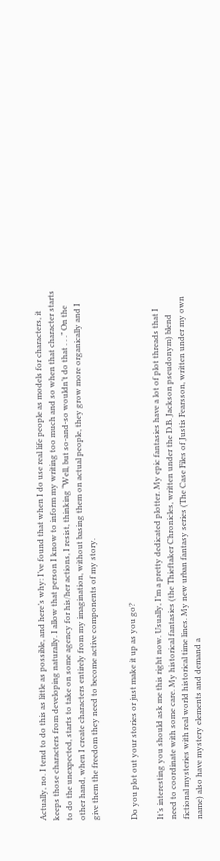Actually, no. I tend to do this as little as possible, and here’s why: I’ve found that when I do use real life people as models for characters, it keeps those characters from developing naturally. I allow that person I know to inform my writing too much and so when that character starts to do the unexpected, starts to take on some agency for his/her actions, I resist, thinking “Well, but so-and-so wouldn’t do that . . .” On the other hand, when I create characters entirely from my imagination, without basing them on actual people, they grow more organically and I give them the freedom they need to become active components of my story.


Do you plot out your stories or just make it up as you go?

It’s interesting you should ask me this right now. Usually, I’m a pretty dedicated plotter. My epic fantasies have a lot of plot threads that I need to coordinate with some care. My historical fantasies (the Thieftaker Chronicles, written under the D.B. Jackson pseudonym) blend fictional mysteries with real world historical time lines. My new urban fantasy series (The Case Files of Justis Fearsson, written under my own name) also have mystery elements and demand a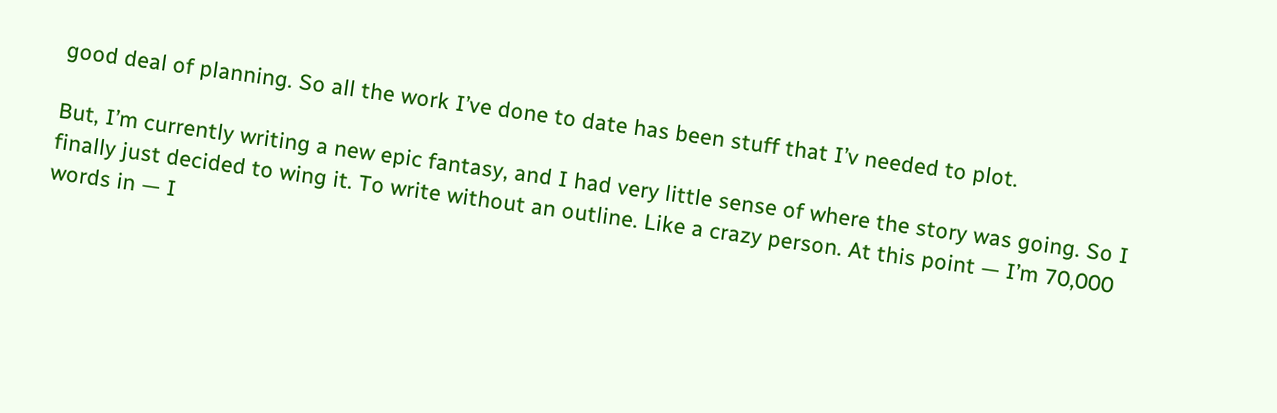good deal of planning. So all the work I’ve done to date has been stuff that I’v needed to plot.

But, I’m currently writing a new epic fantasy, and I had very little sense of where the story was going. So I finally just decided to wing it. To write without an outline. Like a crazy person. At this point — I’m 70,000 words in — I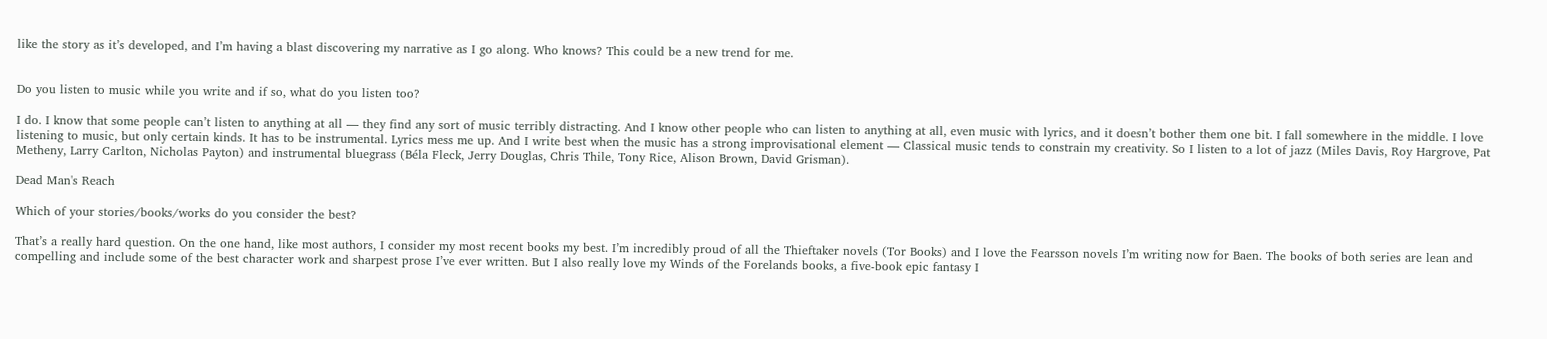like the story as it’s developed, and I’m having a blast discovering my narrative as I go along. Who knows? This could be a new trend for me.


Do you listen to music while you write and if so, what do you listen too?

I do. I know that some people can’t listen to anything at all — they find any sort of music terribly distracting. And I know other people who can listen to anything at all, even music with lyrics, and it doesn’t bother them one bit. I fall somewhere in the middle. I love listening to music, but only certain kinds. It has to be instrumental. Lyrics mess me up. And I write best when the music has a strong improvisational element — Classical music tends to constrain my creativity. So I listen to a lot of jazz (Miles Davis, Roy Hargrove, Pat Metheny, Larry Carlton, Nicholas Payton) and instrumental bluegrass (Béla Fleck, Jerry Douglas, Chris Thile, Tony Rice, Alison Brown, David Grisman).

Dead Man's Reach

Which of your stories/books/works do you consider the best?

That’s a really hard question. On the one hand, like most authors, I consider my most recent books my best. I’m incredibly proud of all the Thieftaker novels (Tor Books) and I love the Fearsson novels I’m writing now for Baen. The books of both series are lean and compelling and include some of the best character work and sharpest prose I’ve ever written. But I also really love my Winds of the Forelands books, a five-book epic fantasy I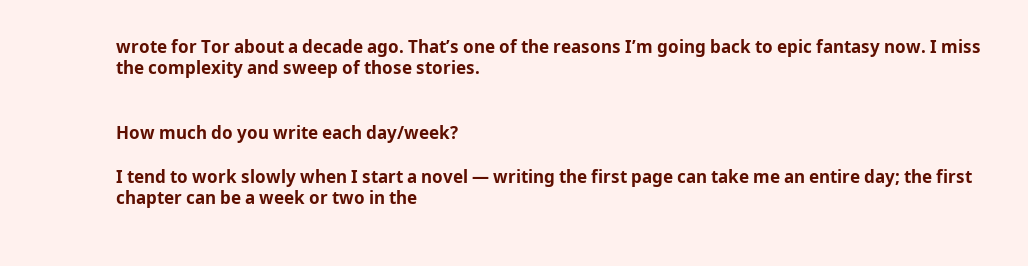wrote for Tor about a decade ago. That’s one of the reasons I’m going back to epic fantasy now. I miss the complexity and sweep of those stories.


How much do you write each day/week?

I tend to work slowly when I start a novel — writing the first page can take me an entire day; the first chapter can be a week or two in the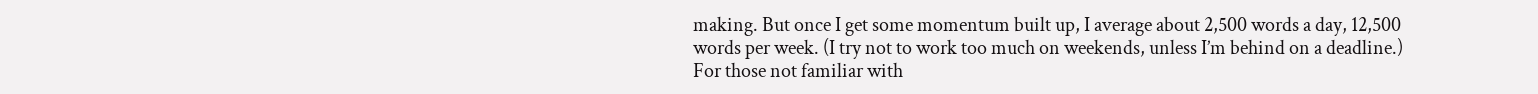making. But once I get some momentum built up, I average about 2,500 words a day, 12,500 words per week. (I try not to work too much on weekends, unless I’m behind on a deadline.) For those not familiar with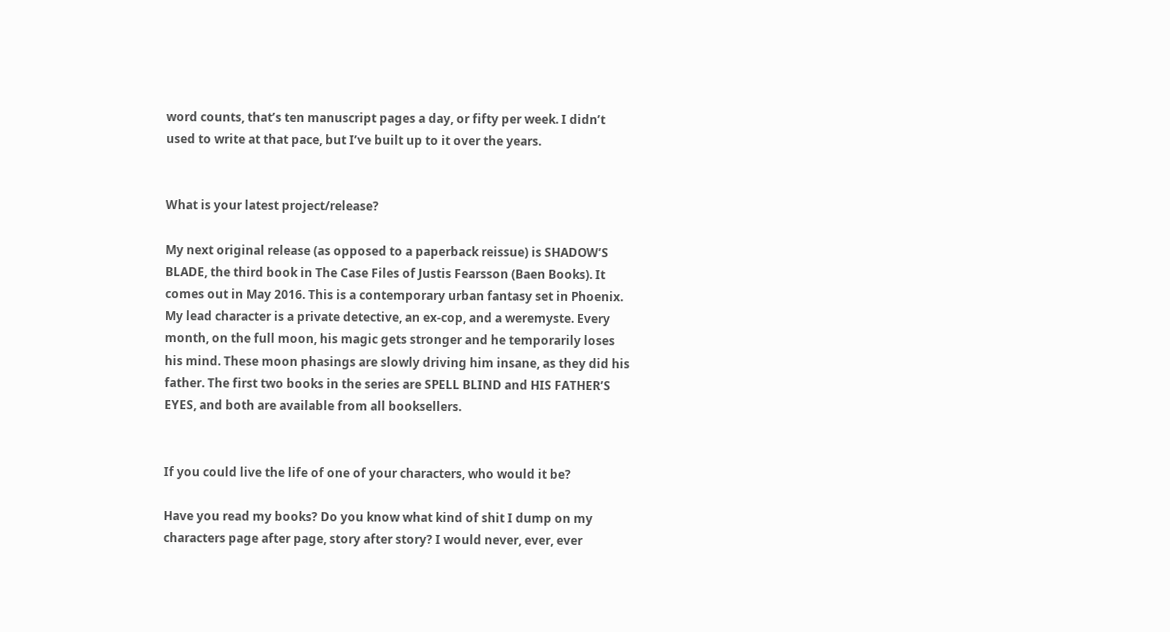word counts, that’s ten manuscript pages a day, or fifty per week. I didn’t used to write at that pace, but I’ve built up to it over the years.


What is your latest project/release?

My next original release (as opposed to a paperback reissue) is SHADOW’S BLADE, the third book in The Case Files of Justis Fearsson (Baen Books). It comes out in May 2016. This is a contemporary urban fantasy set in Phoenix. My lead character is a private detective, an ex-cop, and a weremyste. Every month, on the full moon, his magic gets stronger and he temporarily loses his mind. These moon phasings are slowly driving him insane, as they did his father. The first two books in the series are SPELL BLIND and HIS FATHER’S EYES, and both are available from all booksellers.


If you could live the life of one of your characters, who would it be?

Have you read my books? Do you know what kind of shit I dump on my characters page after page, story after story? I would never, ever, ever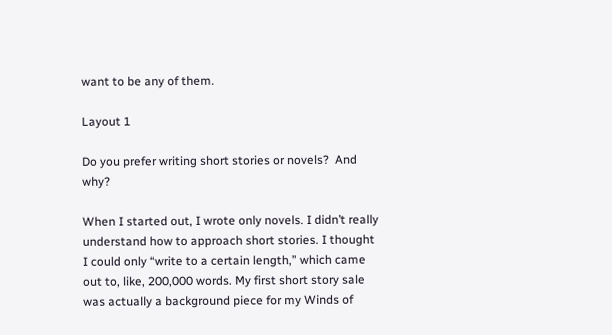want to be any of them.

Layout 1

Do you prefer writing short stories or novels?  And why?

When I started out, I wrote only novels. I didn’t really understand how to approach short stories. I thought I could only “write to a certain length,” which came out to, like, 200,000 words. My first short story sale was actually a background piece for my Winds of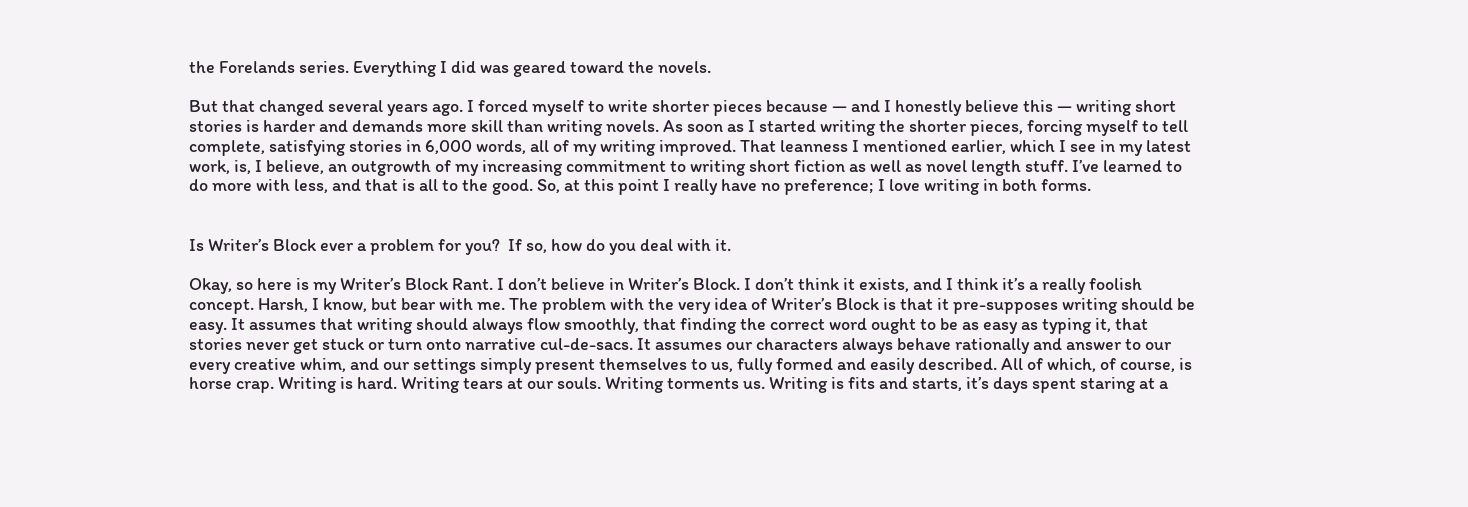the Forelands series. Everything I did was geared toward the novels.

But that changed several years ago. I forced myself to write shorter pieces because — and I honestly believe this — writing short stories is harder and demands more skill than writing novels. As soon as I started writing the shorter pieces, forcing myself to tell complete, satisfying stories in 6,000 words, all of my writing improved. That leanness I mentioned earlier, which I see in my latest work, is, I believe, an outgrowth of my increasing commitment to writing short fiction as well as novel length stuff. I’ve learned to do more with less, and that is all to the good. So, at this point I really have no preference; I love writing in both forms.


Is Writer’s Block ever a problem for you?  If so, how do you deal with it.

Okay, so here is my Writer’s Block Rant. I don’t believe in Writer’s Block. I don’t think it exists, and I think it’s a really foolish concept. Harsh, I know, but bear with me. The problem with the very idea of Writer’s Block is that it pre-supposes writing should be easy. It assumes that writing should always flow smoothly, that finding the correct word ought to be as easy as typing it, that stories never get stuck or turn onto narrative cul-de-sacs. It assumes our characters always behave rationally and answer to our every creative whim, and our settings simply present themselves to us, fully formed and easily described. All of which, of course, is horse crap. Writing is hard. Writing tears at our souls. Writing torments us. Writing is fits and starts, it’s days spent staring at a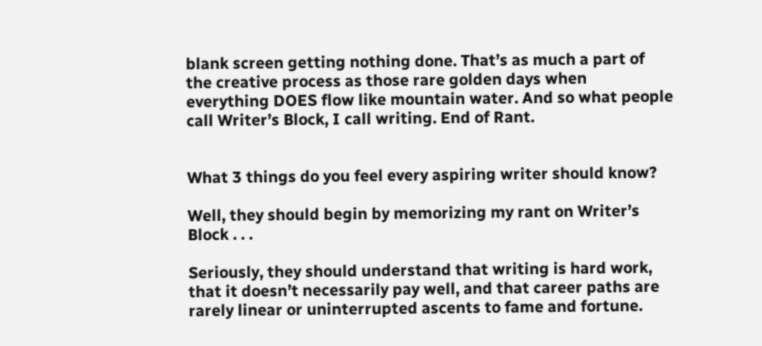blank screen getting nothing done. That’s as much a part of the creative process as those rare golden days when everything DOES flow like mountain water. And so what people call Writer’s Block, I call writing. End of Rant.


What 3 things do you feel every aspiring writer should know?

Well, they should begin by memorizing my rant on Writer’s Block . . .

Seriously, they should understand that writing is hard work, that it doesn’t necessarily pay well, and that career paths are rarely linear or uninterrupted ascents to fame and fortune.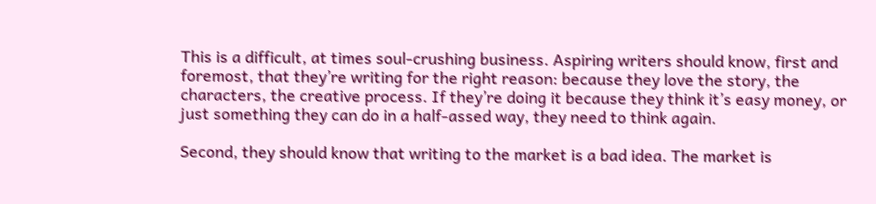This is a difficult, at times soul-crushing business. Aspiring writers should know, first and foremost, that they’re writing for the right reason: because they love the story, the characters, the creative process. If they’re doing it because they think it’s easy money, or just something they can do in a half-assed way, they need to think again.

Second, they should know that writing to the market is a bad idea. The market is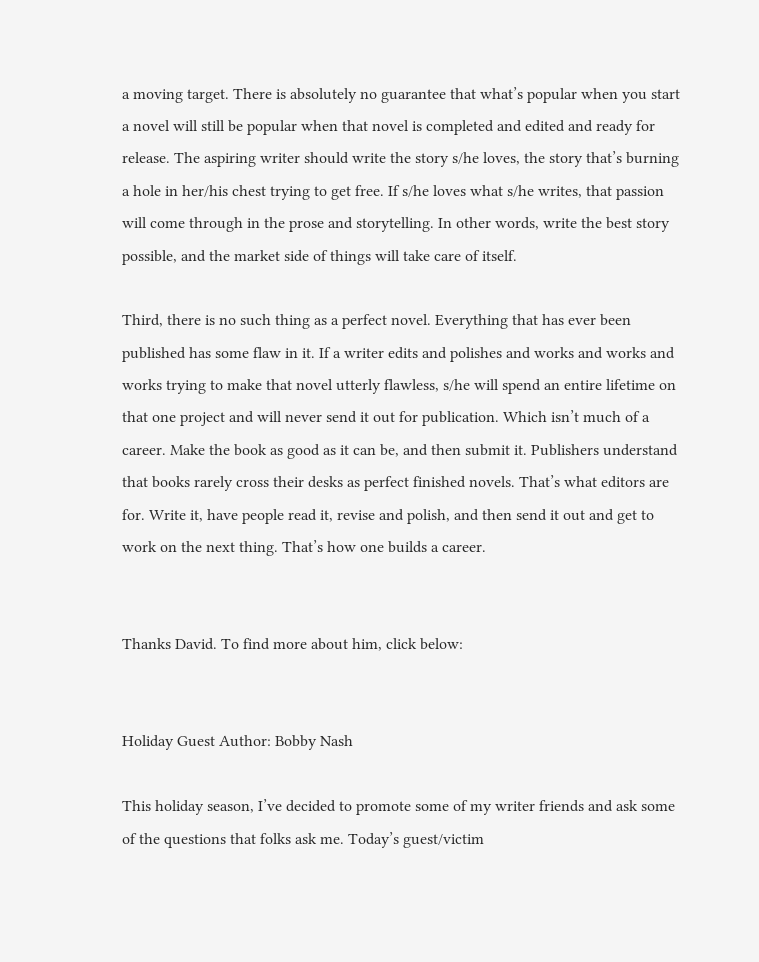a moving target. There is absolutely no guarantee that what’s popular when you start a novel will still be popular when that novel is completed and edited and ready for release. The aspiring writer should write the story s/he loves, the story that’s burning a hole in her/his chest trying to get free. If s/he loves what s/he writes, that passion will come through in the prose and storytelling. In other words, write the best story possible, and the market side of things will take care of itself.

Third, there is no such thing as a perfect novel. Everything that has ever been published has some flaw in it. If a writer edits and polishes and works and works and works trying to make that novel utterly flawless, s/he will spend an entire lifetime on that one project and will never send it out for publication. Which isn’t much of a career. Make the book as good as it can be, and then submit it. Publishers understand that books rarely cross their desks as perfect finished novels. That’s what editors are for. Write it, have people read it, revise and polish, and then send it out and get to work on the next thing. That’s how one builds a career.


Thanks David. To find more about him, click below:


Holiday Guest Author: Bobby Nash

This holiday season, I’ve decided to promote some of my writer friends and ask some of the questions that folks ask me. Today’s guest/victim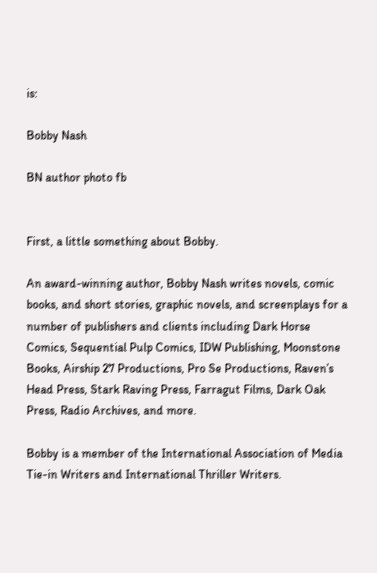is:

Bobby Nash

BN author photo fb


First, a little something about Bobby.

An award-winning author, Bobby Nash writes novels, comic books, and short stories, graphic novels, and screenplays for a number of publishers and clients including Dark Horse Comics, Sequential Pulp Comics, IDW Publishing, Moonstone Books, Airship 27 Productions, Pro Se Productions, Raven’s Head Press, Stark Raving Press, Farragut Films, Dark Oak Press, Radio Archives, and more.

Bobby is a member of the International Association of Media Tie-in Writers and International Thriller Writers.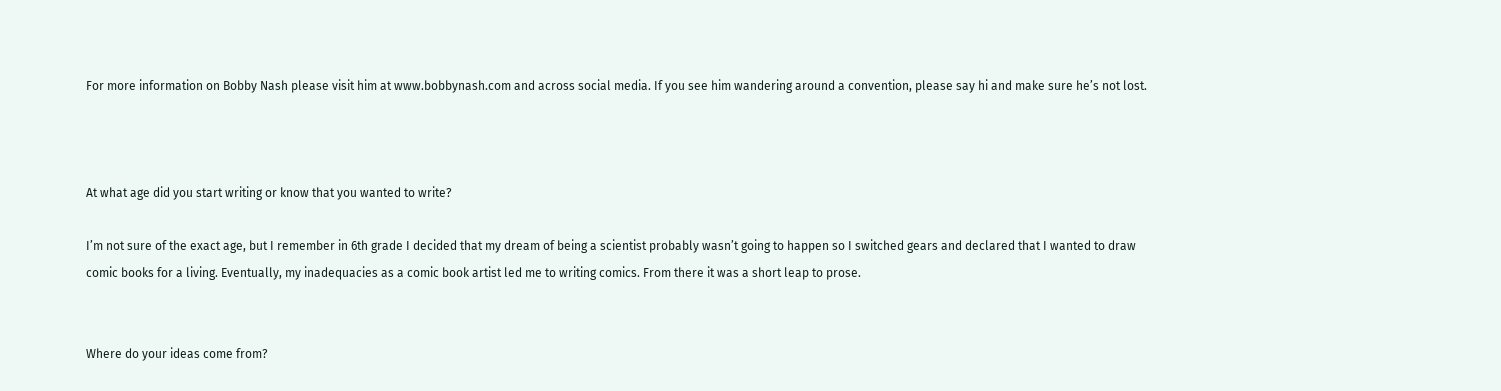For more information on Bobby Nash please visit him at www.bobbynash.com and across social media. If you see him wandering around a convention, please say hi and make sure he’s not lost.



At what age did you start writing or know that you wanted to write?

I’m not sure of the exact age, but I remember in 6th grade I decided that my dream of being a scientist probably wasn’t going to happen so I switched gears and declared that I wanted to draw comic books for a living. Eventually, my inadequacies as a comic book artist led me to writing comics. From there it was a short leap to prose.


Where do your ideas come from?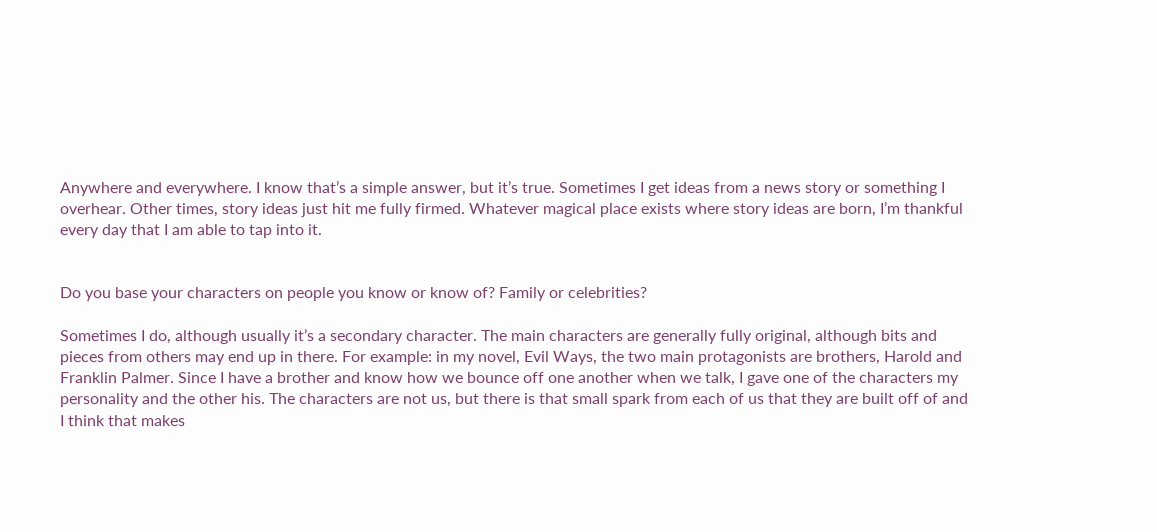Anywhere and everywhere. I know that’s a simple answer, but it’s true. Sometimes I get ideas from a news story or something I overhear. Other times, story ideas just hit me fully firmed. Whatever magical place exists where story ideas are born, I’m thankful every day that I am able to tap into it.


Do you base your characters on people you know or know of? Family or celebrities?

Sometimes I do, although usually it’s a secondary character. The main characters are generally fully original, although bits and pieces from others may end up in there. For example: in my novel, Evil Ways, the two main protagonists are brothers, Harold and Franklin Palmer. Since I have a brother and know how we bounce off one another when we talk, I gave one of the characters my personality and the other his. The characters are not us, but there is that small spark from each of us that they are built off of and I think that makes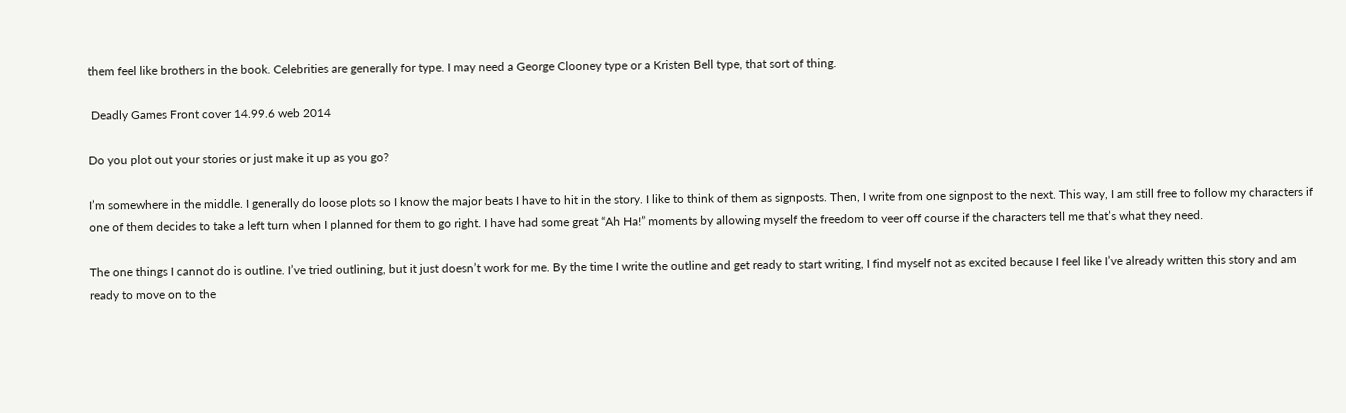them feel like brothers in the book. Celebrities are generally for type. I may need a George Clooney type or a Kristen Bell type, that sort of thing.

 Deadly Games Front cover 14.99.6 web 2014

Do you plot out your stories or just make it up as you go?

I’m somewhere in the middle. I generally do loose plots so I know the major beats I have to hit in the story. I like to think of them as signposts. Then, I write from one signpost to the next. This way, I am still free to follow my characters if one of them decides to take a left turn when I planned for them to go right. I have had some great “Ah Ha!” moments by allowing myself the freedom to veer off course if the characters tell me that’s what they need.

The one things I cannot do is outline. I’ve tried outlining, but it just doesn’t work for me. By the time I write the outline and get ready to start writing, I find myself not as excited because I feel like I’ve already written this story and am ready to move on to the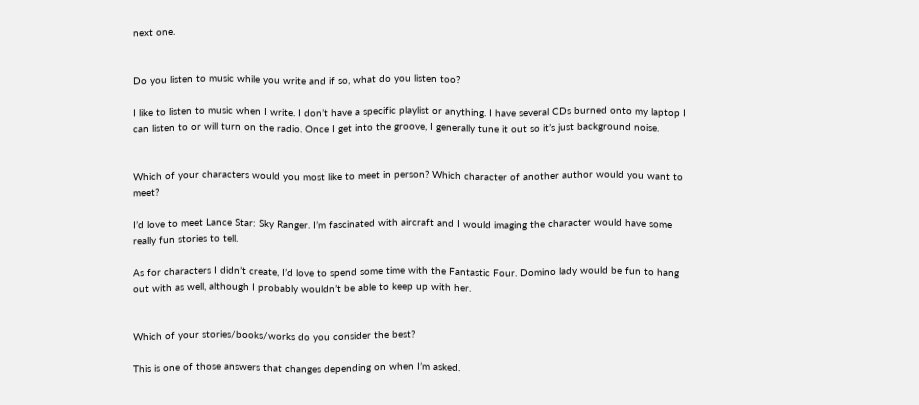next one.


Do you listen to music while you write and if so, what do you listen too?

I like to listen to music when I write. I don’t have a specific playlist or anything. I have several CDs burned onto my laptop I can listen to or will turn on the radio. Once I get into the groove, I generally tune it out so it’s just background noise.


Which of your characters would you most like to meet in person? Which character of another author would you want to meet?

I’d love to meet Lance Star: Sky Ranger. I’m fascinated with aircraft and I would imaging the character would have some really fun stories to tell.

As for characters I didn’t create, I’d love to spend some time with the Fantastic Four. Domino lady would be fun to hang out with as well, although I probably wouldn’t be able to keep up with her.


Which of your stories/books/works do you consider the best?

This is one of those answers that changes depending on when I’m asked.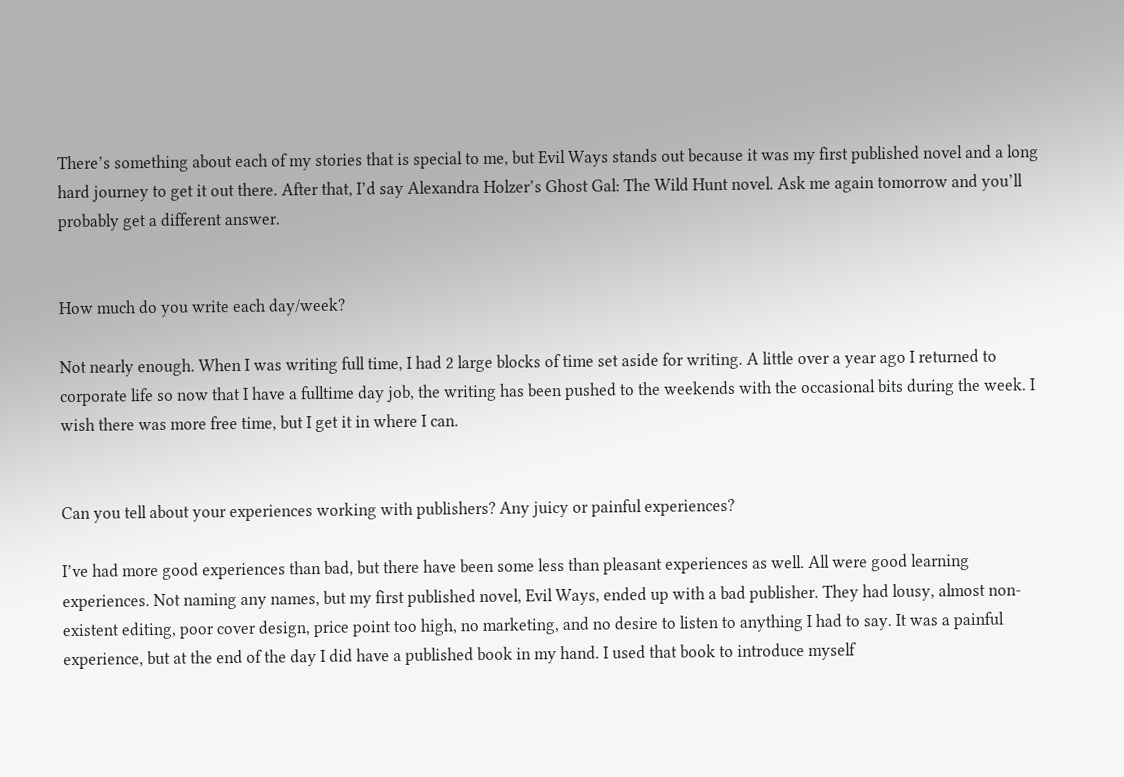There’s something about each of my stories that is special to me, but Evil Ways stands out because it was my first published novel and a long hard journey to get it out there. After that, I’d say Alexandra Holzer’s Ghost Gal: The Wild Hunt novel. Ask me again tomorrow and you’ll probably get a different answer.


How much do you write each day/week?

Not nearly enough. When I was writing full time, I had 2 large blocks of time set aside for writing. A little over a year ago I returned to corporate life so now that I have a fulltime day job, the writing has been pushed to the weekends with the occasional bits during the week. I wish there was more free time, but I get it in where I can.


Can you tell about your experiences working with publishers? Any juicy or painful experiences?

I’ve had more good experiences than bad, but there have been some less than pleasant experiences as well. All were good learning experiences. Not naming any names, but my first published novel, Evil Ways, ended up with a bad publisher. They had lousy, almost non-existent editing, poor cover design, price point too high, no marketing, and no desire to listen to anything I had to say. It was a painful experience, but at the end of the day I did have a published book in my hand. I used that book to introduce myself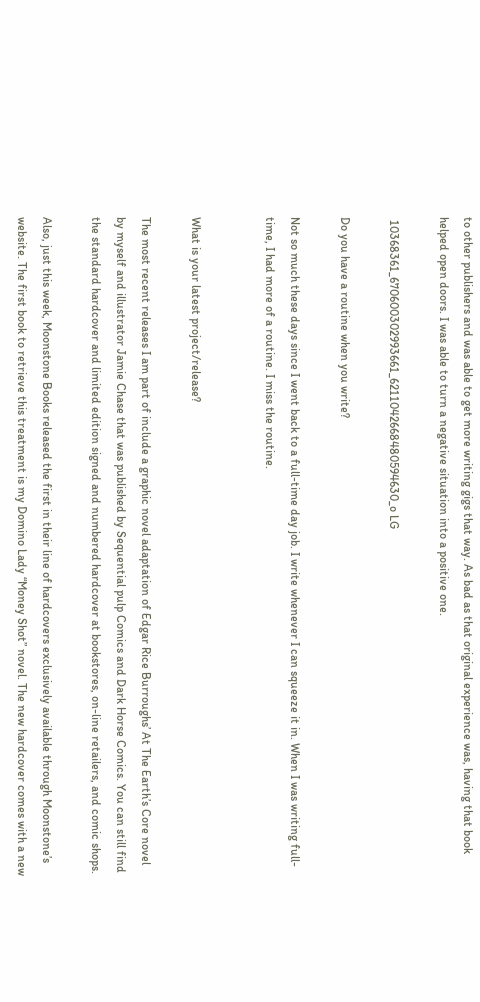to other publishers and was able to get more writing gigs that way. As bad as that original experience was, having that book helped open doors. I was able to turn a negative situation into a positive one.

 10368361_670600302993661_6211042668480594630_o LG

Do you have a routine when you write?

Not so much these days since I went back to a full-time day job. I write whenever I can squeeze it in. When I was writing full-time, I had more of a routine. I miss the routine.


What is your latest project/release?

The most recent releases I am part of include a graphic novel adaptation of Edgar Rice Burroughs’ At The Earth’s Core novel by myself and illustrator Jamie Chase that was published by Sequential pulp Comics and Dark Horse Comics. You can still find the standard hardcover and limited edition signed and numbered hardcover at bookstores, on-line retailers, and comic shops.

Also, just this week, Moonstone Books released the first in their line of hardcovers exclusively available through Moonstone’s website. The first book to retrieve this treatment is my Domino Lady “Money Shot” novel. The new hardcover comes with a new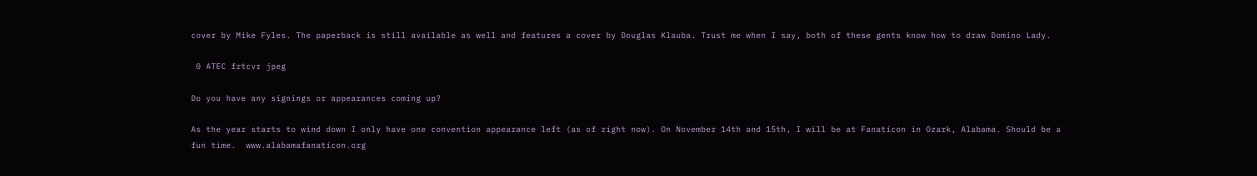cover by Mike Fyles. The paperback is still available as well and features a cover by Douglas Klauba. Trust me when I say, both of these gents know how to draw Domino Lady.

 0 ATEC frtcvr jpeg

Do you have any signings or appearances coming up?

As the year starts to wind down I only have one convention appearance left (as of right now). On November 14th and 15th, I will be at Fanaticon in Ozark, Alabama. Should be a fun time.  www.alabamafanaticon.org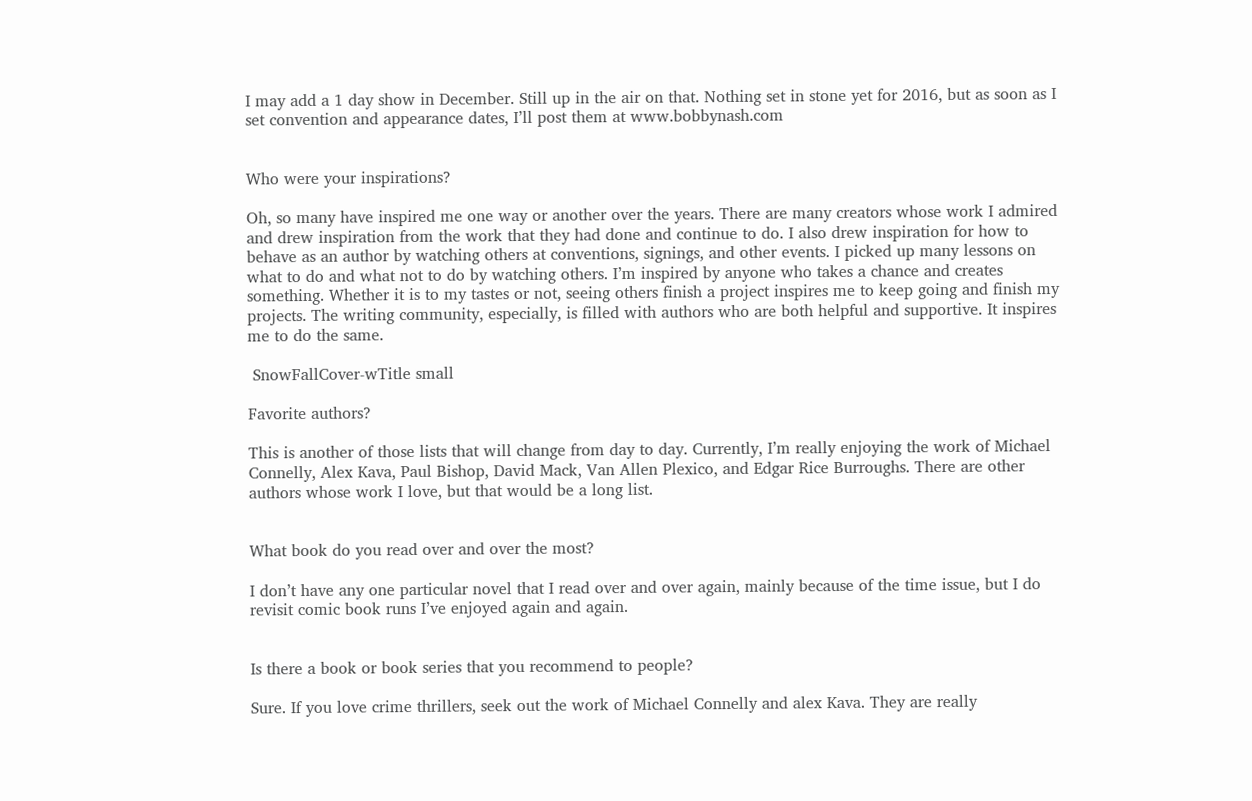I may add a 1 day show in December. Still up in the air on that. Nothing set in stone yet for 2016, but as soon as I set convention and appearance dates, I’ll post them at www.bobbynash.com


Who were your inspirations?

Oh, so many have inspired me one way or another over the years. There are many creators whose work I admired and drew inspiration from the work that they had done and continue to do. I also drew inspiration for how to behave as an author by watching others at conventions, signings, and other events. I picked up many lessons on what to do and what not to do by watching others. I’m inspired by anyone who takes a chance and creates something. Whether it is to my tastes or not, seeing others finish a project inspires me to keep going and finish my projects. The writing community, especially, is filled with authors who are both helpful and supportive. It inspires me to do the same.

 SnowFallCover-wTitle small

Favorite authors?

This is another of those lists that will change from day to day. Currently, I’m really enjoying the work of Michael Connelly, Alex Kava, Paul Bishop, David Mack, Van Allen Plexico, and Edgar Rice Burroughs. There are other authors whose work I love, but that would be a long list.


What book do you read over and over the most?

I don’t have any one particular novel that I read over and over again, mainly because of the time issue, but I do revisit comic book runs I’ve enjoyed again and again.


Is there a book or book series that you recommend to people?

Sure. If you love crime thrillers, seek out the work of Michael Connelly and alex Kava. They are really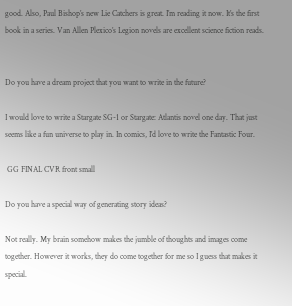good. Also, Paul Bishop’s new Lie Catchers is great. I’m reading it now. It’s the first book in a series. Van Allen Plexico’s Legion novels are excellent science fiction reads.


Do you have a dream project that you want to write in the future?

I would love to write a Stargate SG-1 or Stargate: Atlantis novel one day. That just seems like a fun universe to play in. In comics, I’d love to write the Fantastic Four.

 GG FINAL CVR front small

Do you have a special way of generating story ideas?

Not really. My brain somehow makes the jumble of thoughts and images come together. However it works, they do come together for me so I guess that makes it special.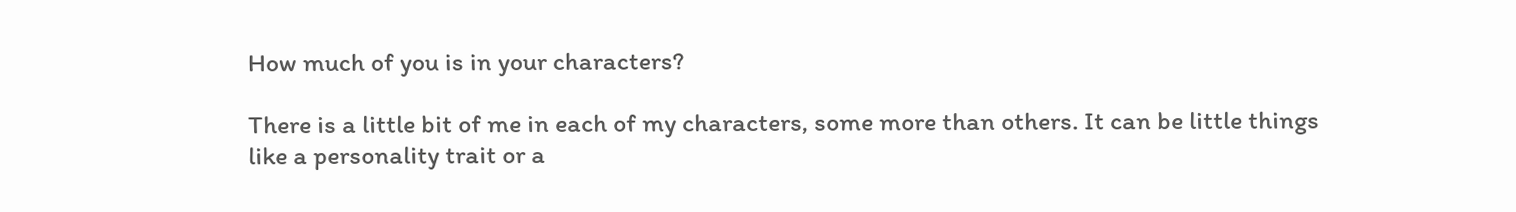How much of you is in your characters?

There is a little bit of me in each of my characters, some more than others. It can be little things like a personality trait or a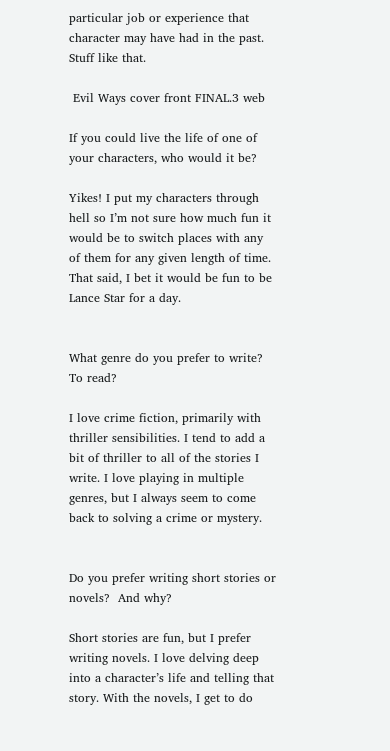particular job or experience that character may have had in the past. Stuff like that.

 Evil Ways cover front FINAL.3 web

If you could live the life of one of your characters, who would it be?

Yikes! I put my characters through hell so I’m not sure how much fun it would be to switch places with any of them for any given length of time. That said, I bet it would be fun to be Lance Star for a day.


What genre do you prefer to write?  To read?

I love crime fiction, primarily with thriller sensibilities. I tend to add a bit of thriller to all of the stories I write. I love playing in multiple genres, but I always seem to come back to solving a crime or mystery.


Do you prefer writing short stories or novels?  And why?

Short stories are fun, but I prefer writing novels. I love delving deep into a character’s life and telling that story. With the novels, I get to do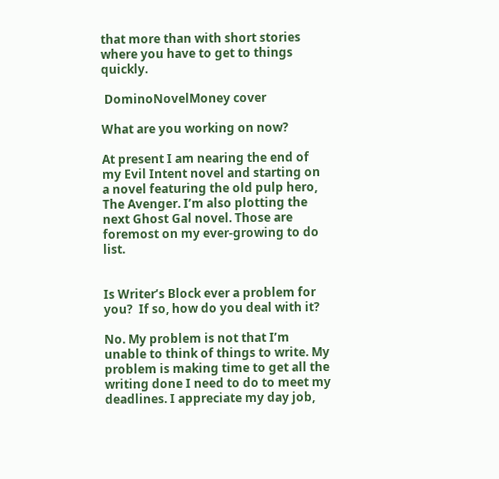that more than with short stories where you have to get to things quickly.

 DominoNovelMoney cover

What are you working on now?

At present I am nearing the end of my Evil Intent novel and starting on a novel featuring the old pulp hero, The Avenger. I’m also plotting the next Ghost Gal novel. Those are foremost on my ever-growing to do list.


Is Writer’s Block ever a problem for you?  If so, how do you deal with it?

No. My problem is not that I’m unable to think of things to write. My problem is making time to get all the writing done I need to do to meet my deadlines. I appreciate my day job,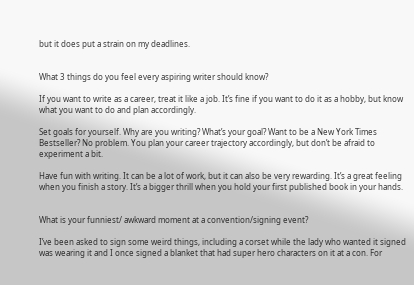but it does put a strain on my deadlines.


What 3 things do you feel every aspiring writer should know?

If you want to write as a career, treat it like a job. It’s fine if you want to do it as a hobby, but know what you want to do and plan accordingly.

Set goals for yourself. Why are you writing? What’s your goal? Want to be a New York Times Bestseller? No problem. You plan your career trajectory accordingly, but don’t be afraid to experiment a bit.

Have fun with writing. It can be a lot of work, but it can also be very rewarding. It’s a great feeling when you finish a story. It’s a bigger thrill when you hold your first published book in your hands.


What is your funniest/ awkward moment at a convention/signing event?

I’ve been asked to sign some weird things, including a corset while the lady who wanted it signed was wearing it and I once signed a blanket that had super hero characters on it at a con. For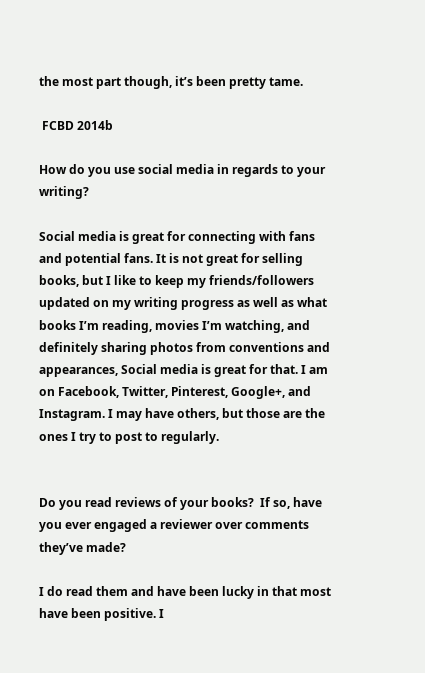the most part though, it’s been pretty tame.

 FCBD 2014b

How do you use social media in regards to your writing?

Social media is great for connecting with fans and potential fans. It is not great for selling books, but I like to keep my friends/followers updated on my writing progress as well as what books I’m reading, movies I’m watching, and definitely sharing photos from conventions and appearances, Social media is great for that. I am on Facebook, Twitter, Pinterest, Google+, and Instagram. I may have others, but those are the ones I try to post to regularly.


Do you read reviews of your books?  If so, have you ever engaged a reviewer over comments they’ve made?

I do read them and have been lucky in that most have been positive. I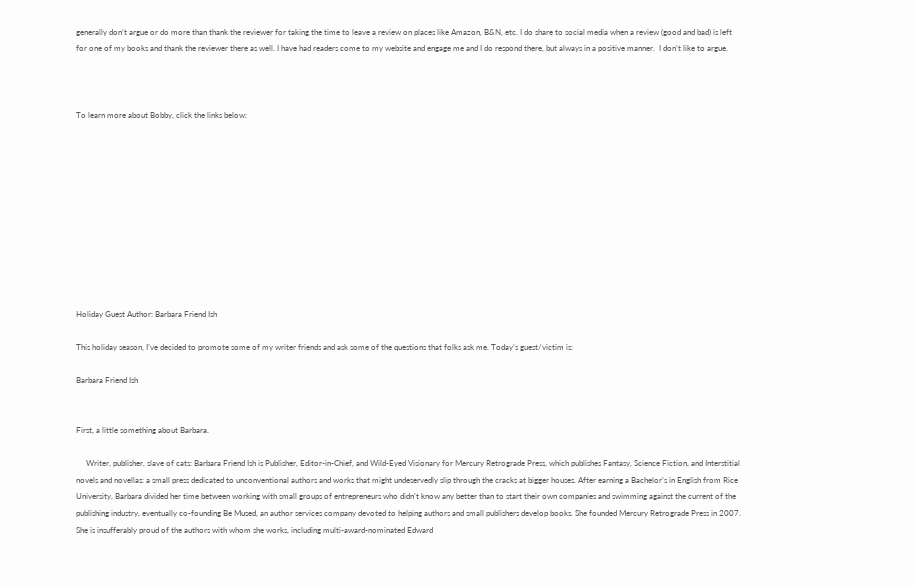generally don’t argue or do more than thank the reviewer for taking the time to leave a review on places like Amazon, B&N, etc. I do share to social media when a review (good and bad) is left for one of my books and thank the reviewer there as well. I have had readers come to my website and engage me and I do respond there, but always in a positive manner.  I don’t like to argue.



To learn more about Bobby, click the links below:











Holiday Guest Author: Barbara Friend Ish

This holiday season, I’ve decided to promote some of my writer friends and ask some of the questions that folks ask me. Today’s guest/victim is:

Barbara Friend Ish


First, a little something about Barbara.

     Writer, publisher, slave of cats: Barbara Friend Ish is Publisher, Editor-in-Chief, and Wild-Eyed Visionary for Mercury Retrograde Press, which publishes Fantasy, Science Fiction, and Interstitial novels and novellas: a small press dedicated to unconventional authors and works that might undeservedly slip through the cracks at bigger houses. After earning a Bachelor’s in English from Rice University, Barbara divided her time between working with small groups of entrepreneurs who didn’t know any better than to start their own companies and swimming against the current of the publishing industry, eventually co-founding Be Mused, an author services company devoted to helping authors and small publishers develop books. She founded Mercury Retrograde Press in 2007. She is insufferably proud of the authors with whom she works, including multi-award-nominated Edward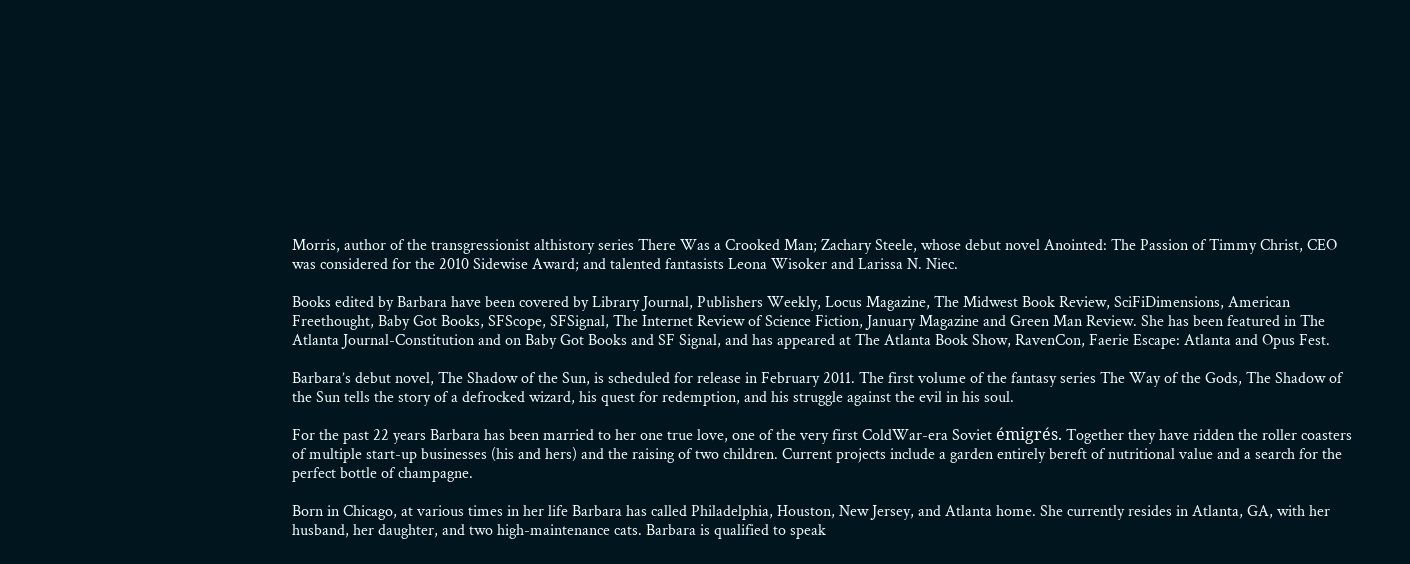Morris, author of the transgressionist althistory series There Was a Crooked Man; Zachary Steele, whose debut novel Anointed: The Passion of Timmy Christ, CEO was considered for the 2010 Sidewise Award; and talented fantasists Leona Wisoker and Larissa N. Niec.

Books edited by Barbara have been covered by Library Journal, Publishers Weekly, Locus Magazine, The Midwest Book Review, SciFiDimensions, American Freethought, Baby Got Books, SFScope, SFSignal, The Internet Review of Science Fiction, January Magazine and Green Man Review. She has been featured in The Atlanta Journal-Constitution and on Baby Got Books and SF Signal, and has appeared at The Atlanta Book Show, RavenCon, Faerie Escape: Atlanta and Opus Fest.

Barbara’s debut novel, The Shadow of the Sun, is scheduled for release in February 2011. The first volume of the fantasy series The Way of the Gods, The Shadow of the Sun tells the story of a defrocked wizard, his quest for redemption, and his struggle against the evil in his soul.

For the past 22 years Barbara has been married to her one true love, one of the very first ColdWar-era Soviet émigrés. Together they have ridden the roller coasters of multiple start-up businesses (his and hers) and the raising of two children. Current projects include a garden entirely bereft of nutritional value and a search for the perfect bottle of champagne.

Born in Chicago, at various times in her life Barbara has called Philadelphia, Houston, New Jersey, and Atlanta home. She currently resides in Atlanta, GA, with her husband, her daughter, and two high-maintenance cats. Barbara is qualified to speak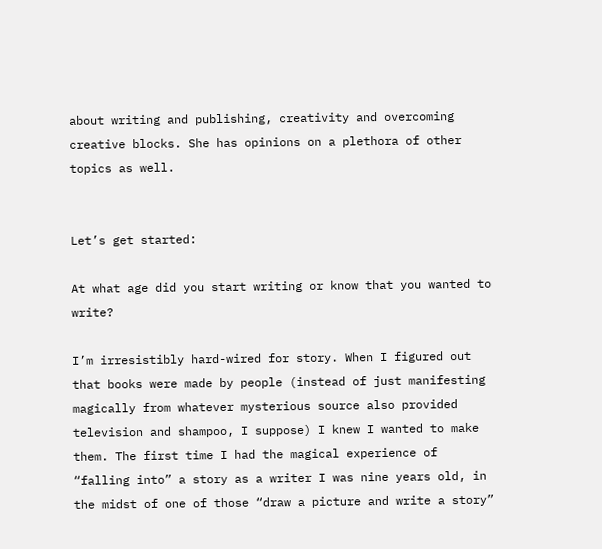about writing and publishing, creativity and overcoming creative blocks. She has opinions on a plethora of other topics as well.


Let’s get started:

At what age did you start writing or know that you wanted to write?

I’m irresistibly hard-wired for story. When I figured out that books were made by people (instead of just manifesting magically from whatever mysterious source also provided television and shampoo, I suppose) I knew I wanted to make them. The first time I had the magical experience of  “falling into” a story as a writer I was nine years old, in the midst of one of those “draw a picture and write a story”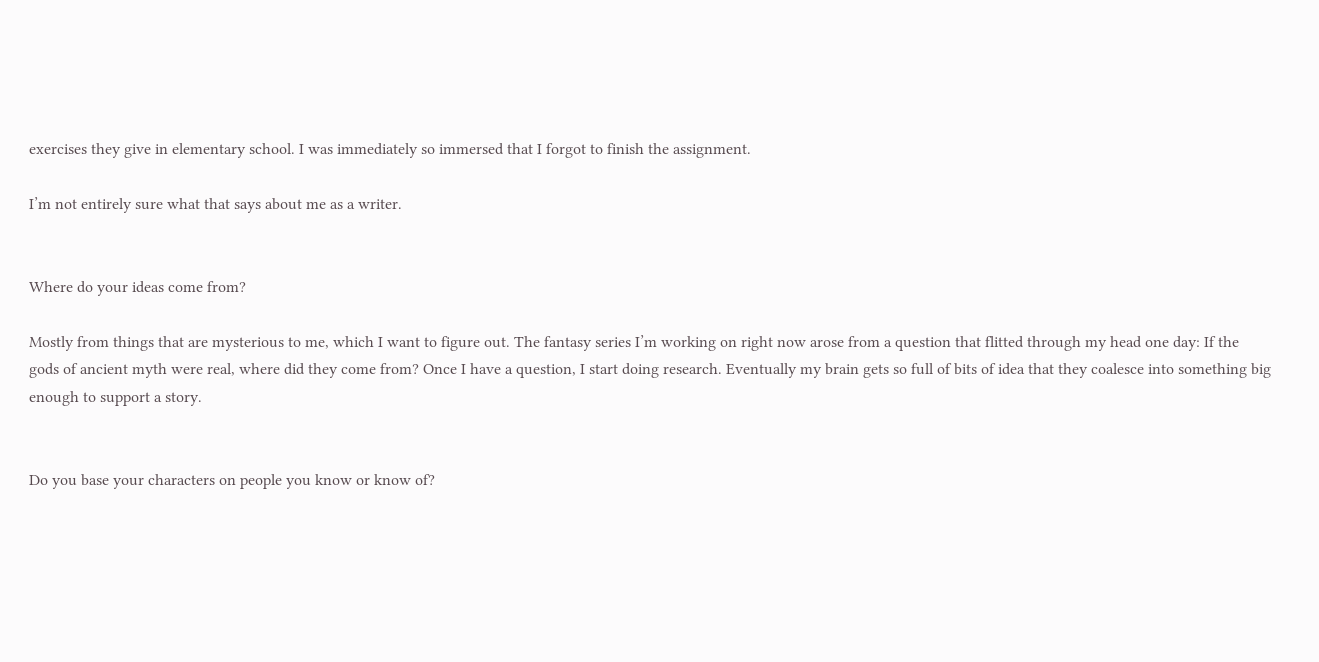exercises they give in elementary school. I was immediately so immersed that I forgot to finish the assignment.

I’m not entirely sure what that says about me as a writer.


Where do your ideas come from?

Mostly from things that are mysterious to me, which I want to figure out. The fantasy series I’m working on right now arose from a question that flitted through my head one day: If the gods of ancient myth were real, where did they come from? Once I have a question, I start doing research. Eventually my brain gets so full of bits of idea that they coalesce into something big enough to support a story.


Do you base your characters on people you know or know of?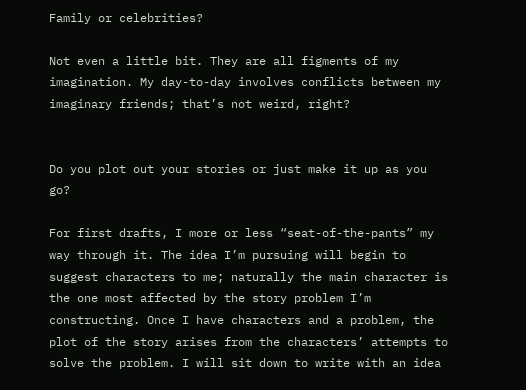Family or celebrities?

Not even a little bit. They are all figments of my imagination. My day-to-day involves conflicts between my imaginary friends; that’s not weird, right?


Do you plot out your stories or just make it up as you go?

For first drafts, I more or less “seat-of-the-pants” my way through it. The idea I’m pursuing will begin to suggest characters to me; naturally the main character is the one most affected by the story problem I’m constructing. Once I have characters and a problem, the plot of the story arises from the characters’ attempts to solve the problem. I will sit down to write with an idea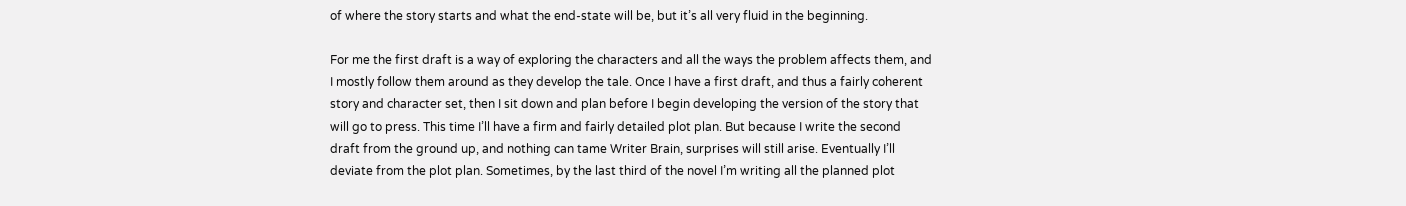of where the story starts and what the end-state will be, but it’s all very fluid in the beginning.

For me the first draft is a way of exploring the characters and all the ways the problem affects them, and I mostly follow them around as they develop the tale. Once I have a first draft, and thus a fairly coherent story and character set, then I sit down and plan before I begin developing the version of the story that will go to press. This time I’ll have a firm and fairly detailed plot plan. But because I write the second draft from the ground up, and nothing can tame Writer Brain, surprises will still arise. Eventually I’ll deviate from the plot plan. Sometimes, by the last third of the novel I’m writing all the planned plot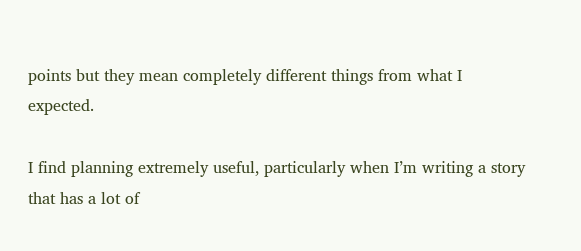points but they mean completely different things from what I expected.

I find planning extremely useful, particularly when I’m writing a story that has a lot of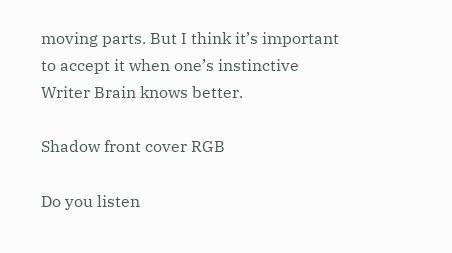moving parts. But I think it’s important to accept it when one’s instinctive Writer Brain knows better.

Shadow front cover RGB

Do you listen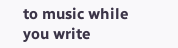to music while you write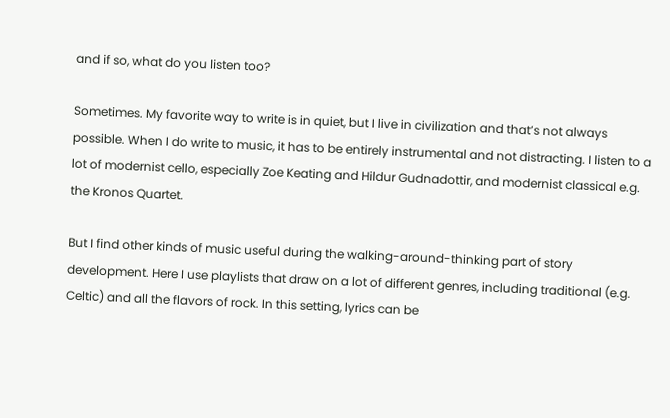and if so, what do you listen too?

Sometimes. My favorite way to write is in quiet, but I live in civilization and that’s not always possible. When I do write to music, it has to be entirely instrumental and not distracting. I listen to a lot of modernist cello, especially Zoe Keating and Hildur Gudnadottir, and modernist classical e.g. the Kronos Quartet.

But I find other kinds of music useful during the walking-around-thinking part of story development. Here I use playlists that draw on a lot of different genres, including traditional (e.g. Celtic) and all the flavors of rock. In this setting, lyrics can be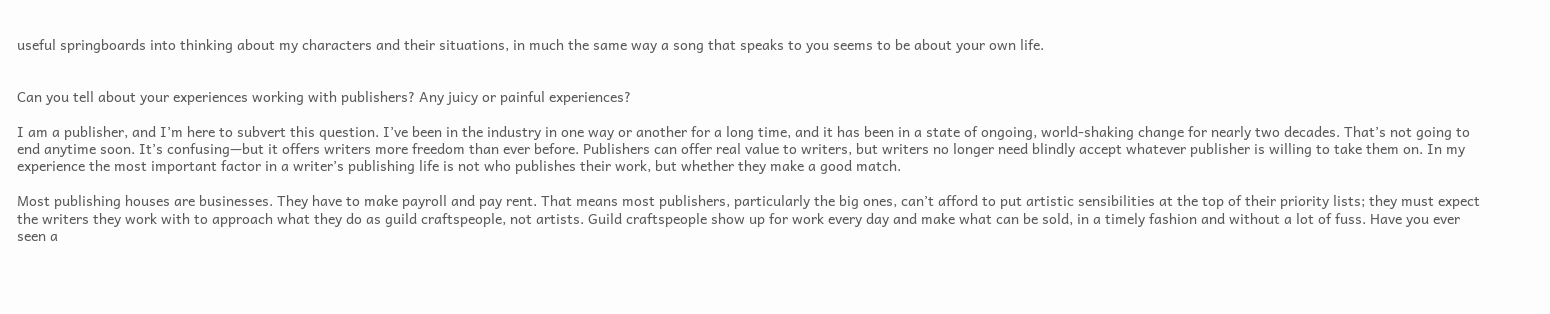useful springboards into thinking about my characters and their situations, in much the same way a song that speaks to you seems to be about your own life.


Can you tell about your experiences working with publishers? Any juicy or painful experiences?

I am a publisher, and I’m here to subvert this question. I’ve been in the industry in one way or another for a long time, and it has been in a state of ongoing, world-shaking change for nearly two decades. That’s not going to end anytime soon. It’s confusing—but it offers writers more freedom than ever before. Publishers can offer real value to writers, but writers no longer need blindly accept whatever publisher is willing to take them on. In my experience the most important factor in a writer’s publishing life is not who publishes their work, but whether they make a good match.

Most publishing houses are businesses. They have to make payroll and pay rent. That means most publishers, particularly the big ones, can’t afford to put artistic sensibilities at the top of their priority lists; they must expect the writers they work with to approach what they do as guild craftspeople, not artists. Guild craftspeople show up for work every day and make what can be sold, in a timely fashion and without a lot of fuss. Have you ever seen a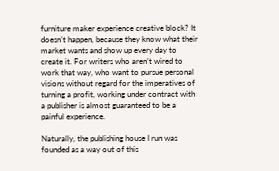furniture maker experience creative block? It doesn’t happen, because they know what their market wants and show up every day to create it. For writers who aren’t wired to work that way, who want to pursue personal visions without regard for the imperatives of turning a profit, working under contract with a publisher is almost guaranteed to be a painful experience.

Naturally, the publishing house I run was founded as a way out of this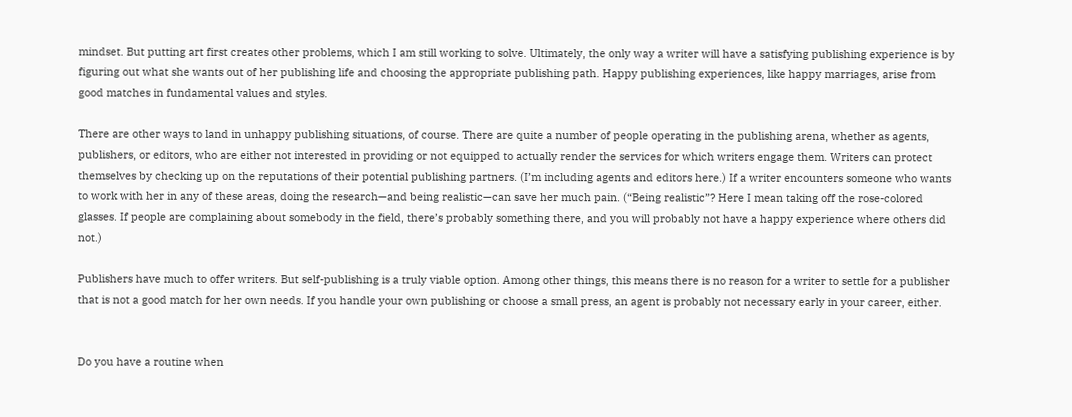mindset. But putting art first creates other problems, which I am still working to solve. Ultimately, the only way a writer will have a satisfying publishing experience is by figuring out what she wants out of her publishing life and choosing the appropriate publishing path. Happy publishing experiences, like happy marriages, arise from good matches in fundamental values and styles.

There are other ways to land in unhappy publishing situations, of course. There are quite a number of people operating in the publishing arena, whether as agents, publishers, or editors, who are either not interested in providing or not equipped to actually render the services for which writers engage them. Writers can protect themselves by checking up on the reputations of their potential publishing partners. (I’m including agents and editors here.) If a writer encounters someone who wants to work with her in any of these areas, doing the research—and being realistic—can save her much pain. (“Being realistic”? Here I mean taking off the rose-colored glasses. If people are complaining about somebody in the field, there’s probably something there, and you will probably not have a happy experience where others did not.)

Publishers have much to offer writers. But self-publishing is a truly viable option. Among other things, this means there is no reason for a writer to settle for a publisher that is not a good match for her own needs. If you handle your own publishing or choose a small press, an agent is probably not necessary early in your career, either.


Do you have a routine when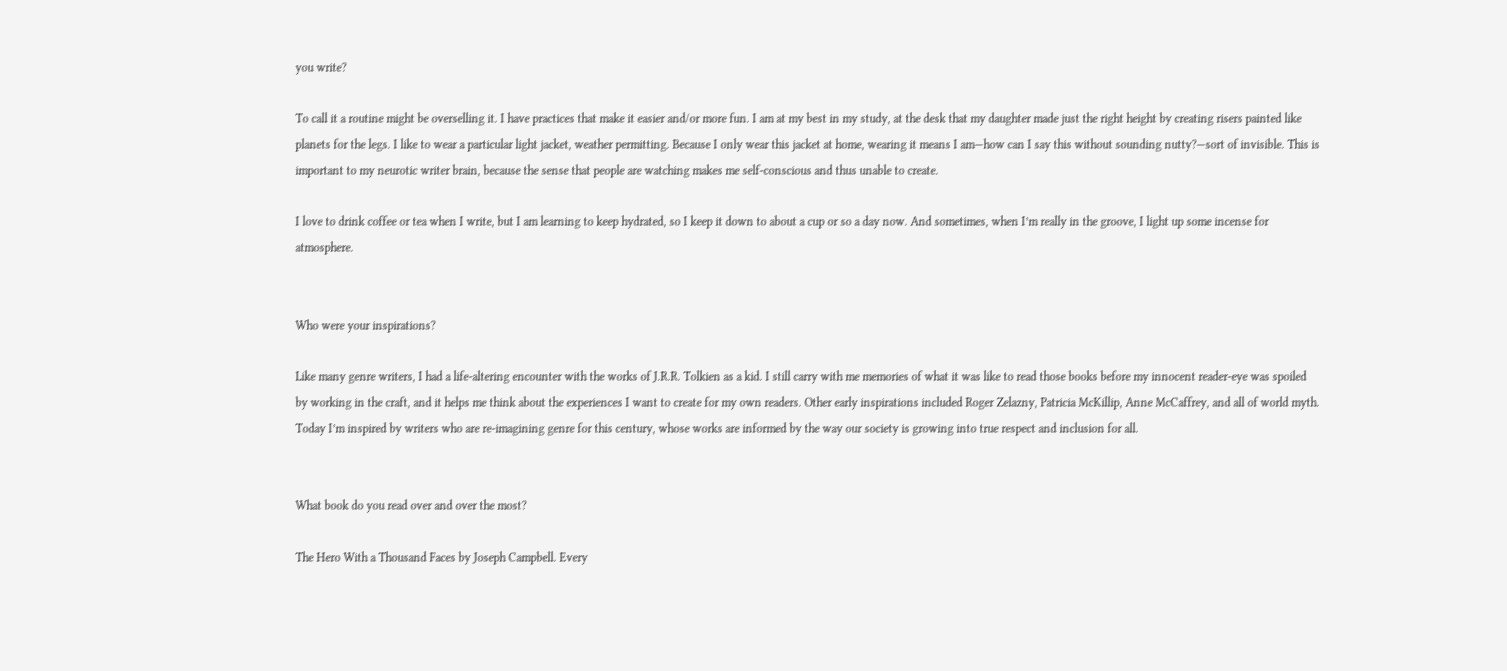you write?

To call it a routine might be overselling it. I have practices that make it easier and/or more fun. I am at my best in my study, at the desk that my daughter made just the right height by creating risers painted like planets for the legs. I like to wear a particular light jacket, weather permitting. Because I only wear this jacket at home, wearing it means I am—how can I say this without sounding nutty?—sort of invisible. This is important to my neurotic writer brain, because the sense that people are watching makes me self-conscious and thus unable to create.

I love to drink coffee or tea when I write, but I am learning to keep hydrated, so I keep it down to about a cup or so a day now. And sometimes, when I’m really in the groove, I light up some incense for atmosphere.


Who were your inspirations?

Like many genre writers, I had a life-altering encounter with the works of J.R.R. Tolkien as a kid. I still carry with me memories of what it was like to read those books before my innocent reader-eye was spoiled by working in the craft, and it helps me think about the experiences I want to create for my own readers. Other early inspirations included Roger Zelazny, Patricia McKillip, Anne McCaffrey, and all of world myth. Today I’m inspired by writers who are re-imagining genre for this century, whose works are informed by the way our society is growing into true respect and inclusion for all.


What book do you read over and over the most?

The Hero With a Thousand Faces by Joseph Campbell. Every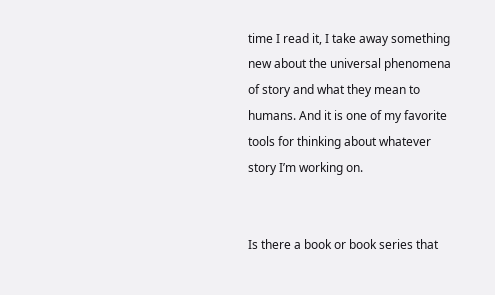time I read it, I take away something new about the universal phenomena of story and what they mean to humans. And it is one of my favorite tools for thinking about whatever story I’m working on.


Is there a book or book series that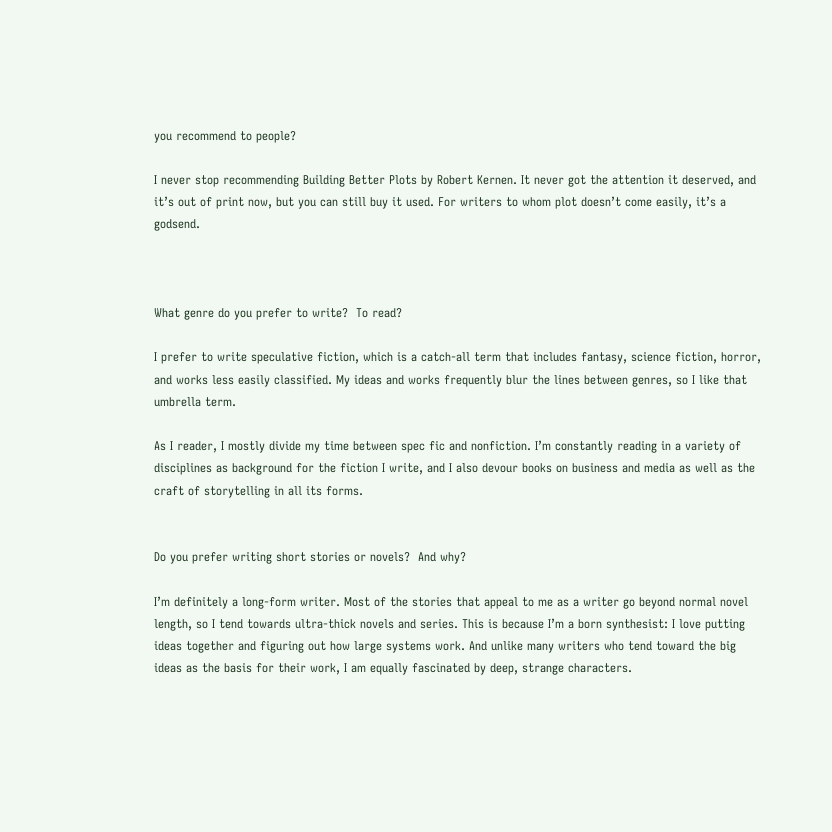you recommend to people?

I never stop recommending Building Better Plots by Robert Kernen. It never got the attention it deserved, and it’s out of print now, but you can still buy it used. For writers to whom plot doesn’t come easily, it’s a godsend.



What genre do you prefer to write?  To read?

I prefer to write speculative fiction, which is a catch-all term that includes fantasy, science fiction, horror, and works less easily classified. My ideas and works frequently blur the lines between genres, so I like that umbrella term.

As I reader, I mostly divide my time between spec fic and nonfiction. I’m constantly reading in a variety of disciplines as background for the fiction I write, and I also devour books on business and media as well as the craft of storytelling in all its forms.


Do you prefer writing short stories or novels?  And why?

I’m definitely a long-form writer. Most of the stories that appeal to me as a writer go beyond normal novel length, so I tend towards ultra-thick novels and series. This is because I’m a born synthesist: I love putting ideas together and figuring out how large systems work. And unlike many writers who tend toward the big ideas as the basis for their work, I am equally fascinated by deep, strange characters.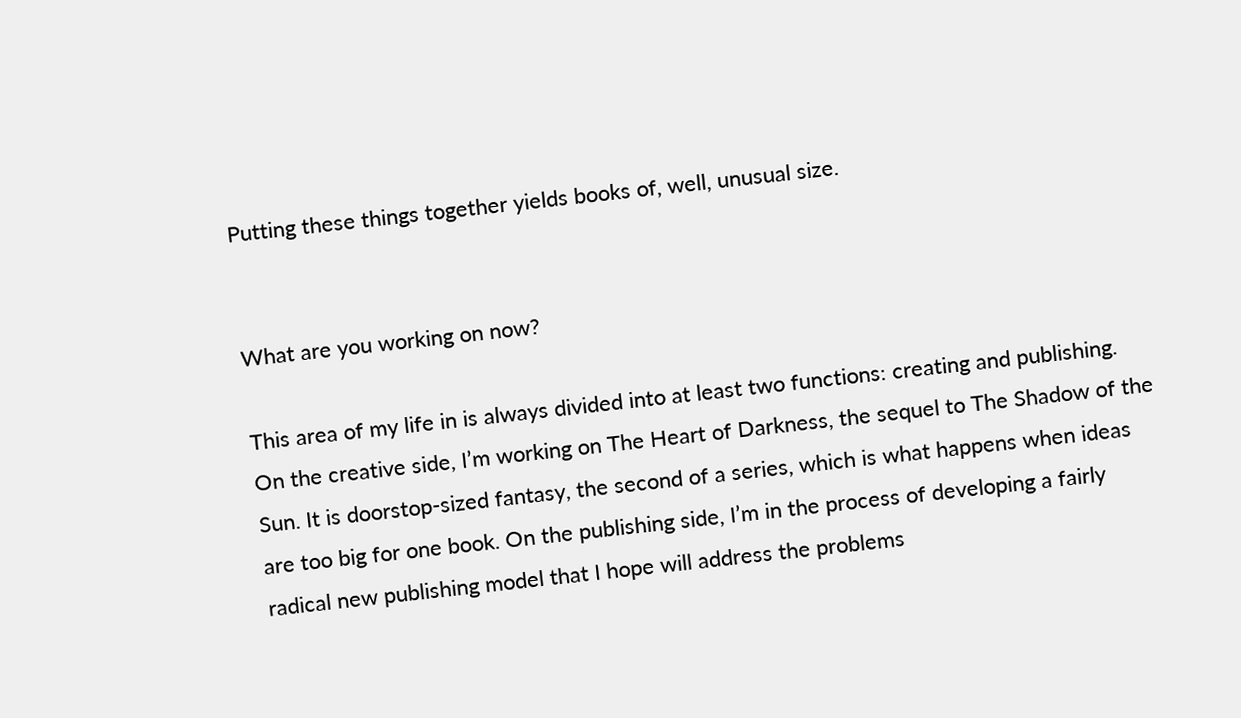Putting these things together yields books of, well, unusual size.


What are you working on now?

This area of my life in is always divided into at least two functions: creating and publishing. On the creative side, I’m working on The Heart of Darkness, the sequel to The Shadow of the Sun. It is doorstop-sized fantasy, the second of a series, which is what happens when ideas are too big for one book. On the publishing side, I’m in the process of developing a fairly radical new publishing model that I hope will address the problems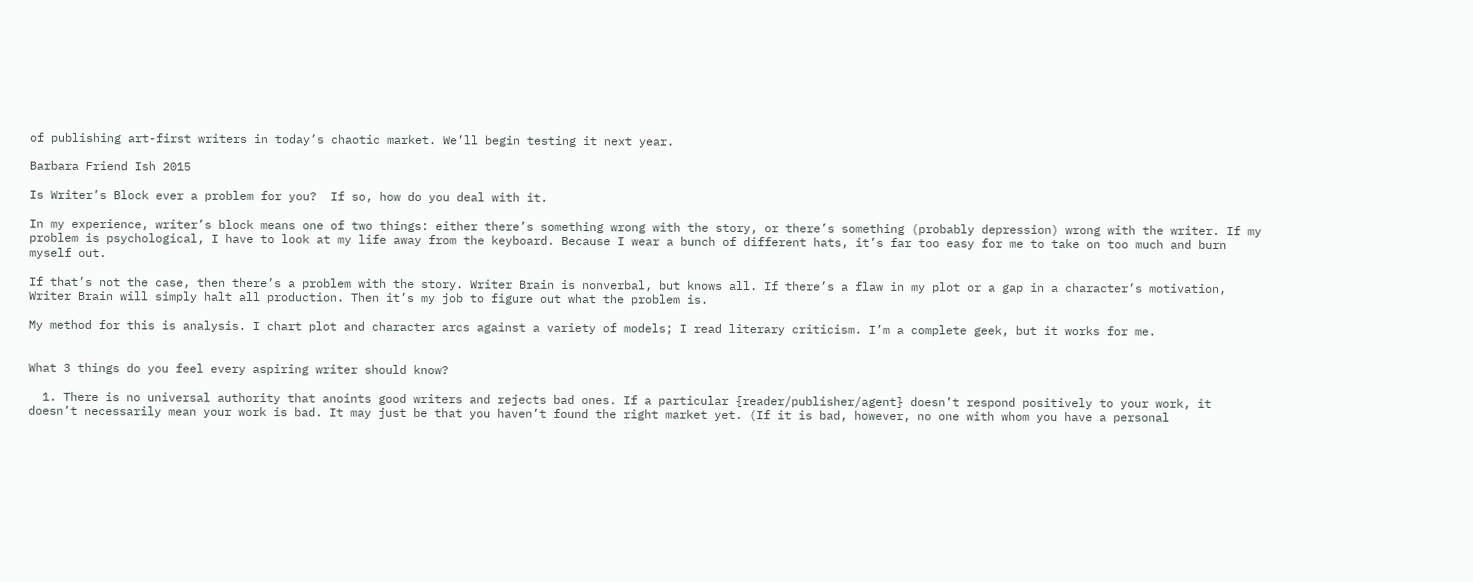of publishing art-first writers in today’s chaotic market. We’ll begin testing it next year.

Barbara Friend Ish 2015

Is Writer’s Block ever a problem for you?  If so, how do you deal with it.

In my experience, writer’s block means one of two things: either there’s something wrong with the story, or there’s something (probably depression) wrong with the writer. If my problem is psychological, I have to look at my life away from the keyboard. Because I wear a bunch of different hats, it’s far too easy for me to take on too much and burn myself out.

If that’s not the case, then there’s a problem with the story. Writer Brain is nonverbal, but knows all. If there’s a flaw in my plot or a gap in a character’s motivation, Writer Brain will simply halt all production. Then it’s my job to figure out what the problem is.

My method for this is analysis. I chart plot and character arcs against a variety of models; I read literary criticism. I’m a complete geek, but it works for me.


What 3 things do you feel every aspiring writer should know?

  1. There is no universal authority that anoints good writers and rejects bad ones. If a particular {reader/publisher/agent} doesn’t respond positively to your work, it doesn’t necessarily mean your work is bad. It may just be that you haven’t found the right market yet. (If it is bad, however, no one with whom you have a personal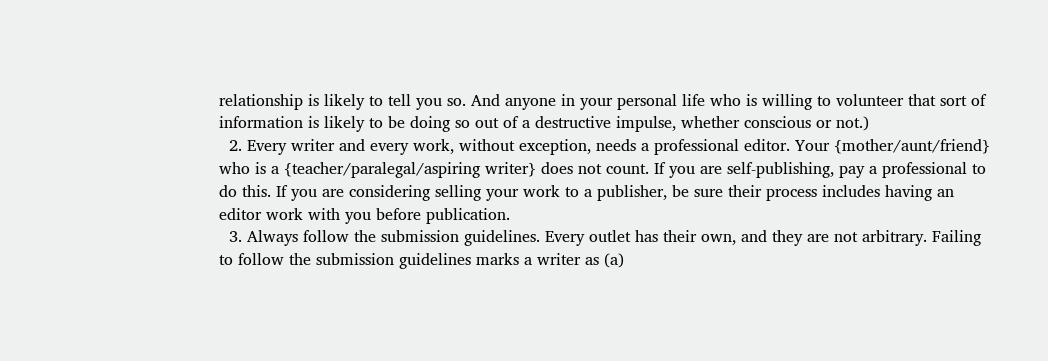relationship is likely to tell you so. And anyone in your personal life who is willing to volunteer that sort of information is likely to be doing so out of a destructive impulse, whether conscious or not.)
  2. Every writer and every work, without exception, needs a professional editor. Your {mother/aunt/friend} who is a {teacher/paralegal/aspiring writer} does not count. If you are self-publishing, pay a professional to do this. If you are considering selling your work to a publisher, be sure their process includes having an editor work with you before publication.
  3. Always follow the submission guidelines. Every outlet has their own, and they are not arbitrary. Failing to follow the submission guidelines marks a writer as (a)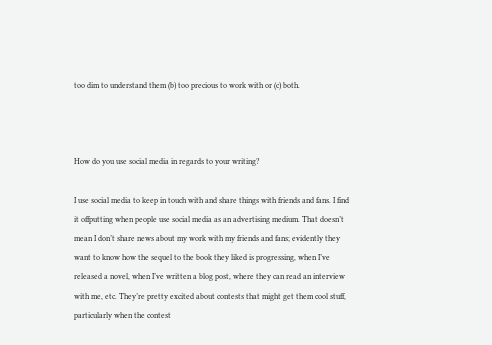too dim to understand them (b) too precious to work with or (c) both.



How do you use social media in regards to your writing?

I use social media to keep in touch with and share things with friends and fans. I find it offputting when people use social media as an advertising medium. That doesn’t mean I don’t share news about my work with my friends and fans; evidently they want to know how the sequel to the book they liked is progressing, when I’ve released a novel, when I’ve written a blog post, where they can read an interview with me, etc. They’re pretty excited about contests that might get them cool stuff, particularly when the contest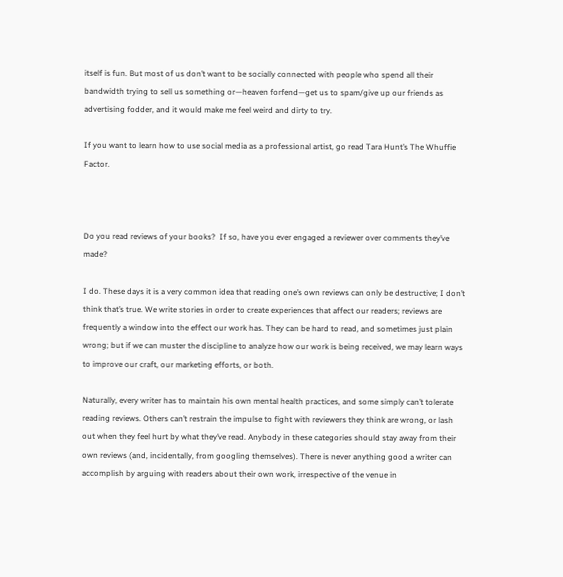itself is fun. But most of us don’t want to be socially connected with people who spend all their bandwidth trying to sell us something or—heaven forfend—get us to spam/give up our friends as advertising fodder, and it would make me feel weird and dirty to try.

If you want to learn how to use social media as a professional artist, go read Tara Hunt’s The Whuffie Factor.



Do you read reviews of your books?  If so, have you ever engaged a reviewer over comments they’ve made?

I do. These days it is a very common idea that reading one’s own reviews can only be destructive; I don’t think that’s true. We write stories in order to create experiences that affect our readers; reviews are frequently a window into the effect our work has. They can be hard to read, and sometimes just plain wrong; but if we can muster the discipline to analyze how our work is being received, we may learn ways to improve our craft, our marketing efforts, or both.

Naturally, every writer has to maintain his own mental health practices, and some simply can’t tolerate reading reviews. Others can’t restrain the impulse to fight with reviewers they think are wrong, or lash out when they feel hurt by what they’ve read. Anybody in these categories should stay away from their own reviews (and, incidentally, from googling themselves). There is never anything good a writer can accomplish by arguing with readers about their own work, irrespective of the venue in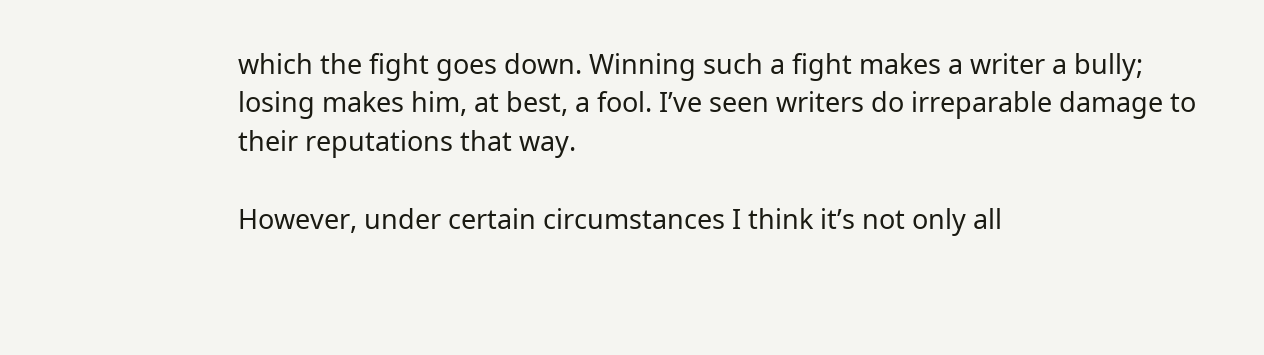which the fight goes down. Winning such a fight makes a writer a bully; losing makes him, at best, a fool. I’ve seen writers do irreparable damage to their reputations that way.

However, under certain circumstances I think it’s not only all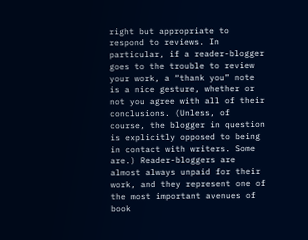right but appropriate to respond to reviews. In particular, if a reader-blogger goes to the trouble to review your work, a “thank you” note is a nice gesture, whether or not you agree with all of their conclusions. (Unless, of course, the blogger in question is explicitly opposed to being in contact with writers. Some are.) Reader-bloggers are almost always unpaid for their work, and they represent one of the most important avenues of book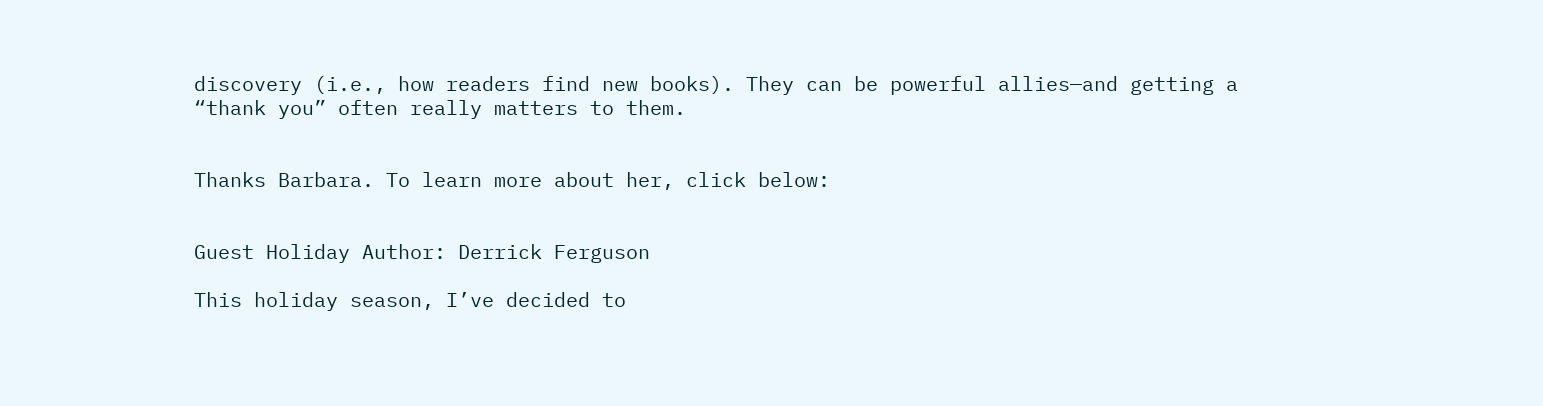discovery (i.e., how readers find new books). They can be powerful allies—and getting a “thank you” often really matters to them.


Thanks Barbara. To learn more about her, click below:


Guest Holiday Author: Derrick Ferguson

This holiday season, I’ve decided to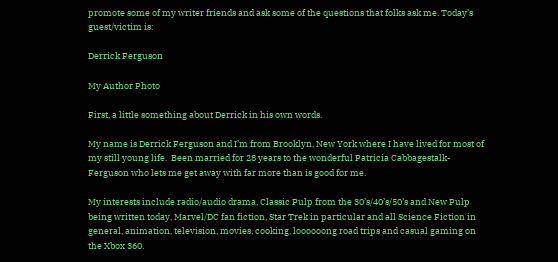promote some of my writer friends and ask some of the questions that folks ask me. Today’s guest/victim is:

Derrick Ferguson

My Author Photo

First, a little something about Derrick in his own words.

My name is Derrick Ferguson and I’m from Brooklyn, New York where I have lived for most of my still young life.  Been married for 28 years to the wonderful Patricia Cabbagestalk-Ferguson who lets me get away with far more than is good for me.

My interests include radio/audio drama, Classic Pulp from the 30’s/40’s/50’s and New Pulp being written today, Marvel/DC fan fiction, Star Trek in particular and all Science Fiction in general, animation, television, movies, cooking, loooooong road trips and casual gaming on the Xbox 360.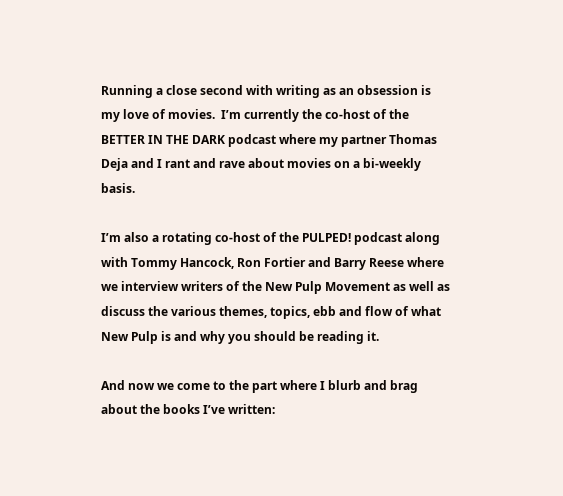Running a close second with writing as an obsession is my love of movies.  I’m currently the co-host of the BETTER IN THE DARK podcast where my partner Thomas Deja and I rant and rave about movies on a bi-weekly basis.

I’m also a rotating co-host of the PULPED! podcast along with Tommy Hancock, Ron Fortier and Barry Reese where we interview writers of the New Pulp Movement as well as discuss the various themes, topics, ebb and flow of what New Pulp is and why you should be reading it.

And now we come to the part where I blurb and brag about the books I’ve written: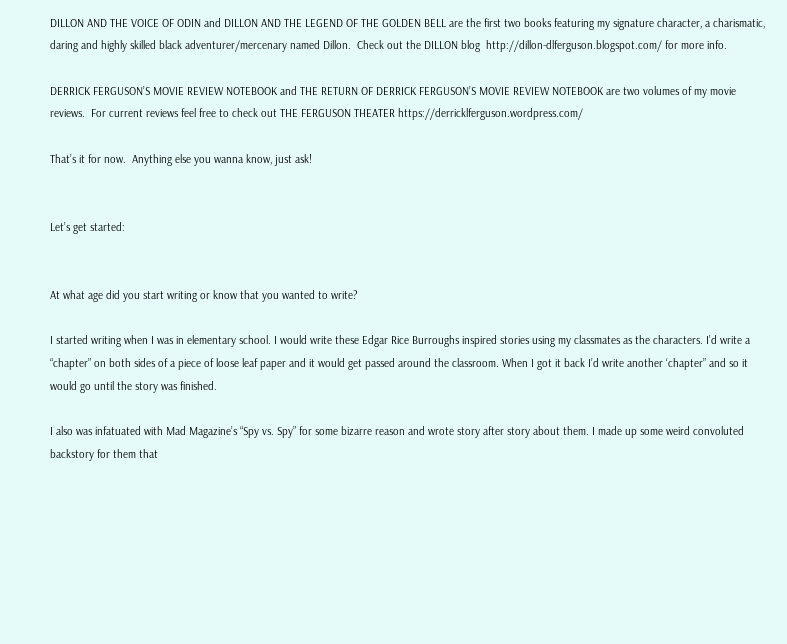DILLON AND THE VOICE OF ODIN and DILLON AND THE LEGEND OF THE GOLDEN BELL are the first two books featuring my signature character, a charismatic, daring and highly skilled black adventurer/mercenary named Dillon.  Check out the DILLON blog  http://dillon-dlferguson.blogspot.com/ for more info.

DERRICK FERGUSON’S MOVIE REVIEW NOTEBOOK and THE RETURN OF DERRICK FERGUSON’S MOVIE REVIEW NOTEBOOK are two volumes of my movie reviews.  For current reviews feel free to check out THE FERGUSON THEATER https://derricklferguson.wordpress.com/

That’s it for now.  Anything else you wanna know, just ask!


Let’s get started:


At what age did you start writing or know that you wanted to write?

I started writing when I was in elementary school. I would write these Edgar Rice Burroughs inspired stories using my classmates as the characters. I’d write a “chapter” on both sides of a piece of loose leaf paper and it would get passed around the classroom. When I got it back I’d write another ‘chapter” and so it would go until the story was finished.

I also was infatuated with Mad Magazine’s “Spy vs. Spy” for some bizarre reason and wrote story after story about them. I made up some weird convoluted backstory for them that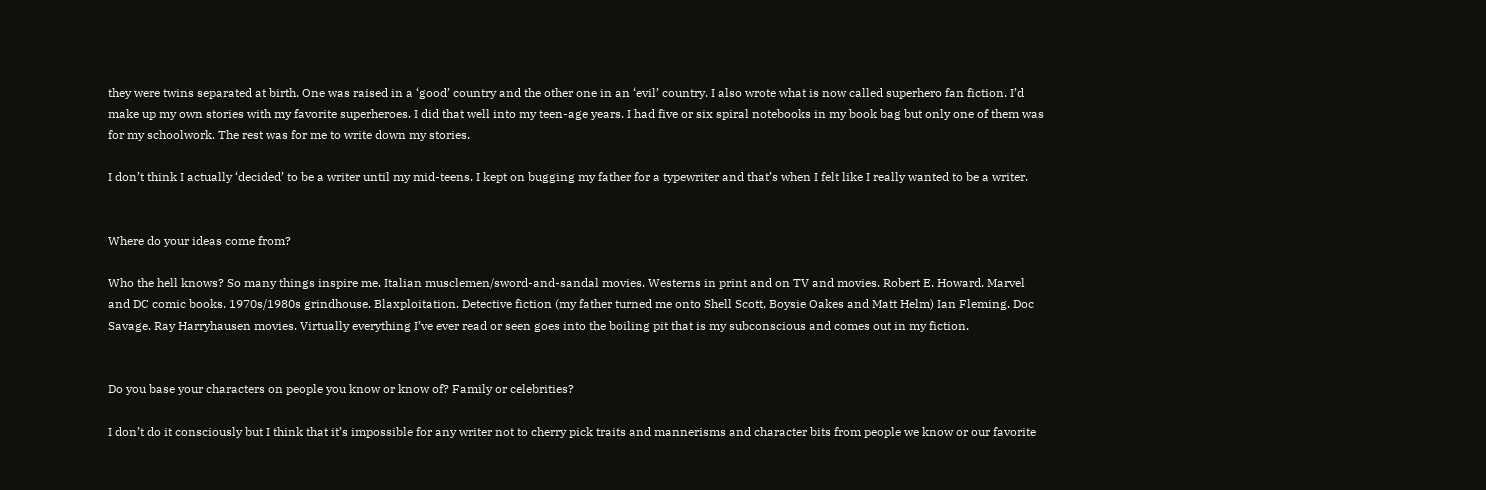they were twins separated at birth. One was raised in a ‘good’ country and the other one in an ‘evil’ country. I also wrote what is now called superhero fan fiction. I’d make up my own stories with my favorite superheroes. I did that well into my teen-age years. I had five or six spiral notebooks in my book bag but only one of them was for my schoolwork. The rest was for me to write down my stories.

I don’t think I actually ‘decided’ to be a writer until my mid-teens. I kept on bugging my father for a typewriter and that’s when I felt like I really wanted to be a writer.


Where do your ideas come from?

Who the hell knows? So many things inspire me. Italian musclemen/sword-and-sandal movies. Westerns in print and on TV and movies. Robert E. Howard. Marvel and DC comic books. 1970s/1980s grindhouse. Blaxploitation. Detective fiction (my father turned me onto Shell Scott, Boysie Oakes and Matt Helm) Ian Fleming. Doc Savage. Ray Harryhausen movies. Virtually everything I’ve ever read or seen goes into the boiling pit that is my subconscious and comes out in my fiction.


Do you base your characters on people you know or know of? Family or celebrities?

I don’t do it consciously but I think that it’s impossible for any writer not to cherry pick traits and mannerisms and character bits from people we know or our favorite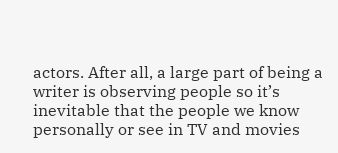actors. After all, a large part of being a writer is observing people so it’s inevitable that the people we know personally or see in TV and movies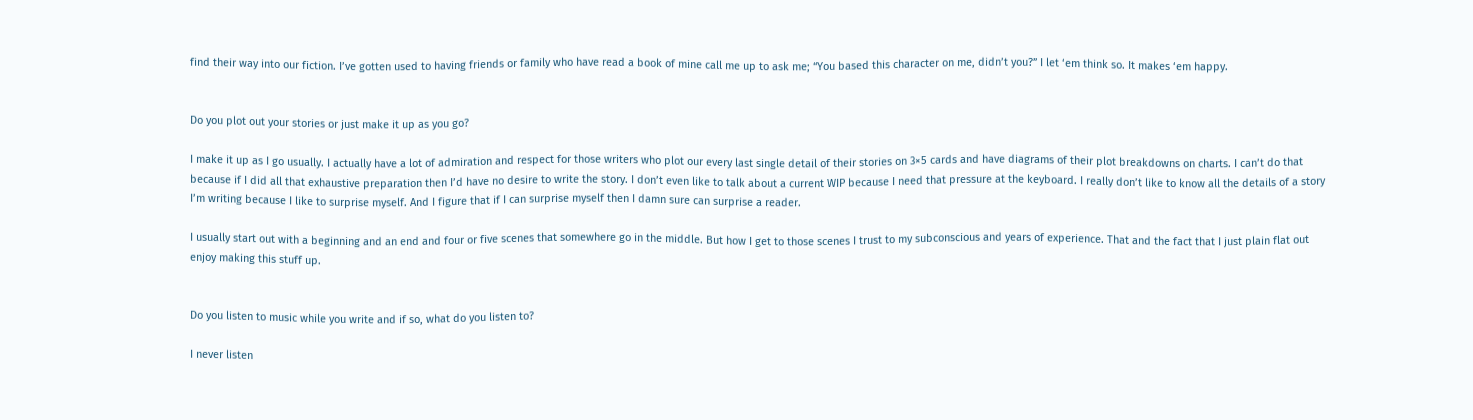find their way into our fiction. I’ve gotten used to having friends or family who have read a book of mine call me up to ask me; “You based this character on me, didn’t you?” I let ‘em think so. It makes ‘em happy.


Do you plot out your stories or just make it up as you go?

I make it up as I go usually. I actually have a lot of admiration and respect for those writers who plot our every last single detail of their stories on 3×5 cards and have diagrams of their plot breakdowns on charts. I can’t do that because if I did all that exhaustive preparation then I’d have no desire to write the story. I don’t even like to talk about a current WIP because I need that pressure at the keyboard. I really don’t like to know all the details of a story I’m writing because I like to surprise myself. And I figure that if I can surprise myself then I damn sure can surprise a reader.

I usually start out with a beginning and an end and four or five scenes that somewhere go in the middle. But how I get to those scenes I trust to my subconscious and years of experience. That and the fact that I just plain flat out enjoy making this stuff up.


Do you listen to music while you write and if so, what do you listen to?

I never listen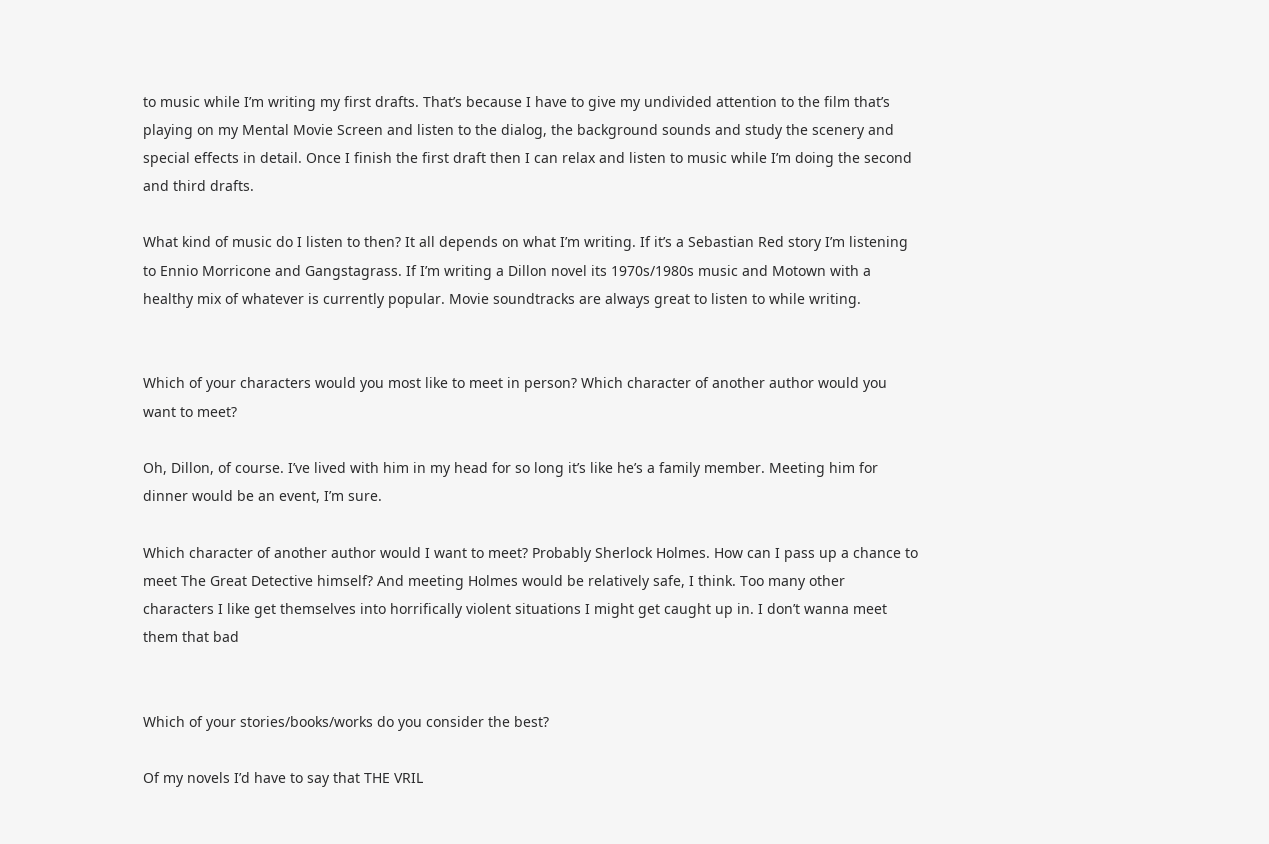to music while I’m writing my first drafts. That’s because I have to give my undivided attention to the film that’s playing on my Mental Movie Screen and listen to the dialog, the background sounds and study the scenery and special effects in detail. Once I finish the first draft then I can relax and listen to music while I’m doing the second and third drafts.

What kind of music do I listen to then? It all depends on what I’m writing. If it’s a Sebastian Red story I’m listening to Ennio Morricone and Gangstagrass. If I’m writing a Dillon novel its 1970s/1980s music and Motown with a healthy mix of whatever is currently popular. Movie soundtracks are always great to listen to while writing.


Which of your characters would you most like to meet in person? Which character of another author would you want to meet?

Oh, Dillon, of course. I’ve lived with him in my head for so long it’s like he’s a family member. Meeting him for dinner would be an event, I’m sure.

Which character of another author would I want to meet? Probably Sherlock Holmes. How can I pass up a chance to meet The Great Detective himself? And meeting Holmes would be relatively safe, I think. Too many other characters I like get themselves into horrifically violent situations I might get caught up in. I don’t wanna meet them that bad


Which of your stories/books/works do you consider the best?

Of my novels I’d have to say that THE VRIL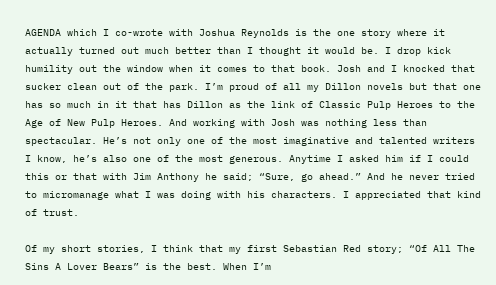AGENDA which I co-wrote with Joshua Reynolds is the one story where it actually turned out much better than I thought it would be. I drop kick humility out the window when it comes to that book. Josh and I knocked that sucker clean out of the park. I’m proud of all my Dillon novels but that one has so much in it that has Dillon as the link of Classic Pulp Heroes to the Age of New Pulp Heroes. And working with Josh was nothing less than spectacular. He’s not only one of the most imaginative and talented writers I know, he’s also one of the most generous. Anytime I asked him if I could this or that with Jim Anthony he said; “Sure, go ahead.” And he never tried to micromanage what I was doing with his characters. I appreciated that kind of trust.

Of my short stories, I think that my first Sebastian Red story; “Of All The Sins A Lover Bears” is the best. When I’m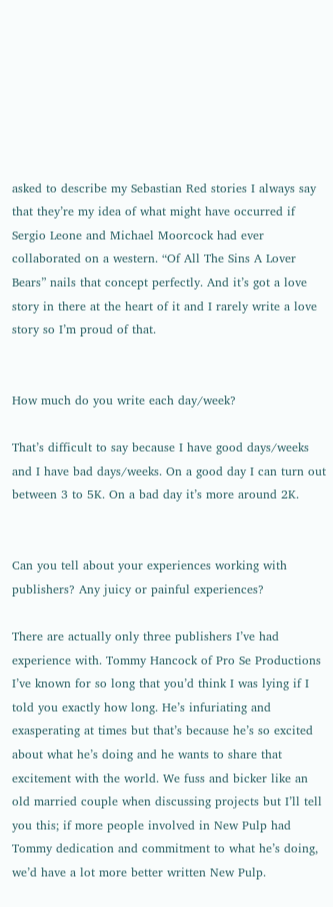asked to describe my Sebastian Red stories I always say that they’re my idea of what might have occurred if Sergio Leone and Michael Moorcock had ever collaborated on a western. “Of All The Sins A Lover Bears” nails that concept perfectly. And it’s got a love story in there at the heart of it and I rarely write a love story so I’m proud of that.


How much do you write each day/week?

That’s difficult to say because I have good days/weeks and I have bad days/weeks. On a good day I can turn out between 3 to 5K. On a bad day it’s more around 2K.


Can you tell about your experiences working with publishers? Any juicy or painful experiences?

There are actually only three publishers I’ve had experience with. Tommy Hancock of Pro Se Productions I’ve known for so long that you’d think I was lying if I told you exactly how long. He’s infuriating and exasperating at times but that’s because he’s so excited about what he’s doing and he wants to share that excitement with the world. We fuss and bicker like an old married couple when discussing projects but I’ll tell you this; if more people involved in New Pulp had Tommy dedication and commitment to what he’s doing, we’d have a lot more better written New Pulp.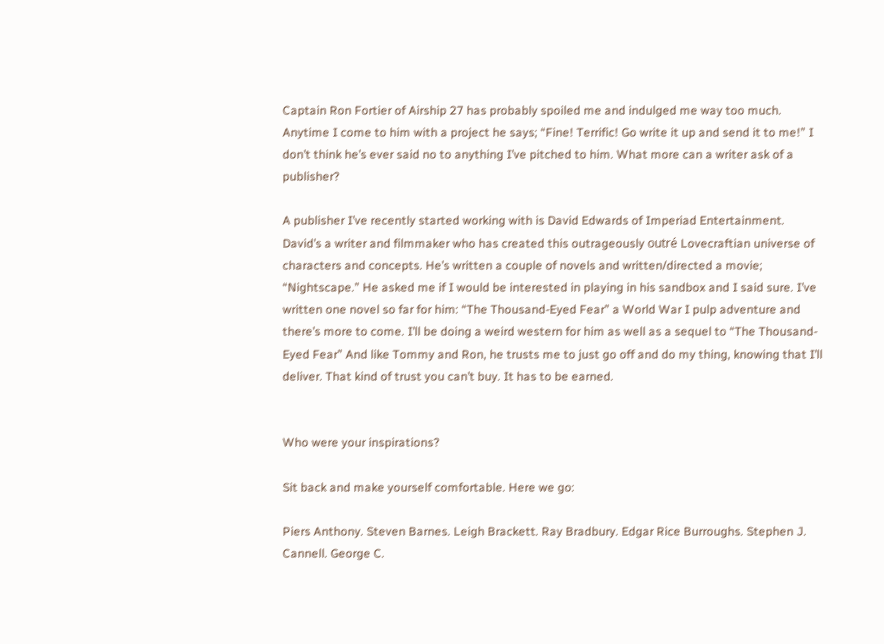Captain Ron Fortier of Airship 27 has probably spoiled me and indulged me way too much. Anytime I come to him with a project he says; “Fine! Terrific! Go write it up and send it to me!” I don’t think he’s ever said no to anything I’ve pitched to him. What more can a writer ask of a publisher?

A publisher I’ve recently started working with is David Edwards of Imperiad Entertainment. David’s a writer and filmmaker who has created this outrageously outré Lovecraftian universe of characters and concepts. He’s written a couple of novels and written/directed a movie; “Nightscape.” He asked me if I would be interested in playing in his sandbox and I said sure. I’ve written one novel so far for him: “The Thousand-Eyed Fear” a World War I pulp adventure and there’s more to come. I’ll be doing a weird western for him as well as a sequel to “The Thousand-Eyed Fear” And like Tommy and Ron, he trusts me to just go off and do my thing, knowing that I’ll deliver. That kind of trust you can’t buy. It has to be earned.


Who were your inspirations?

Sit back and make yourself comfortable. Here we go:

Piers Anthony. Steven Barnes. Leigh Brackett. Ray Bradbury. Edgar Rice Burroughs. Stephen J. Cannell. George C.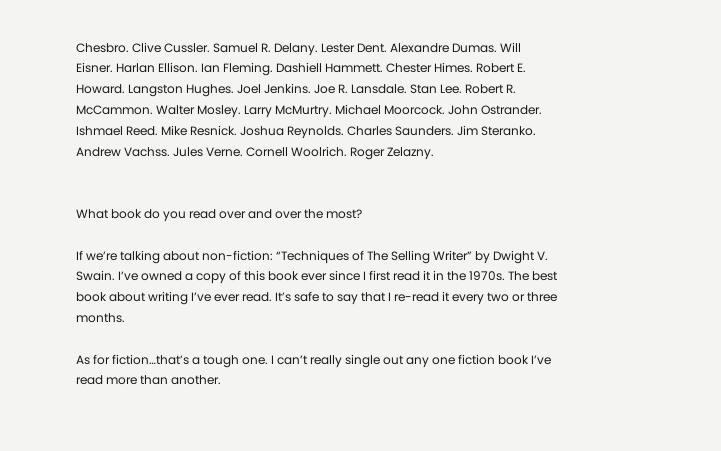Chesbro. Clive Cussler. Samuel R. Delany. Lester Dent. Alexandre Dumas. Will Eisner. Harlan Ellison. Ian Fleming. Dashiell Hammett. Chester Himes. Robert E. Howard. Langston Hughes. Joel Jenkins. Joe R. Lansdale. Stan Lee. Robert R. McCammon. Walter Mosley. Larry McMurtry. Michael Moorcock. John Ostrander. Ishmael Reed. Mike Resnick. Joshua Reynolds. Charles Saunders. Jim Steranko. Andrew Vachss. Jules Verne. Cornell Woolrich. Roger Zelazny.


What book do you read over and over the most?

If we’re talking about non-fiction: “Techniques of The Selling Writer” by Dwight V. Swain. I’ve owned a copy of this book ever since I first read it in the 1970s. The best book about writing I’ve ever read. It’s safe to say that I re-read it every two or three months.

As for fiction…that’s a tough one. I can’t really single out any one fiction book I’ve read more than another.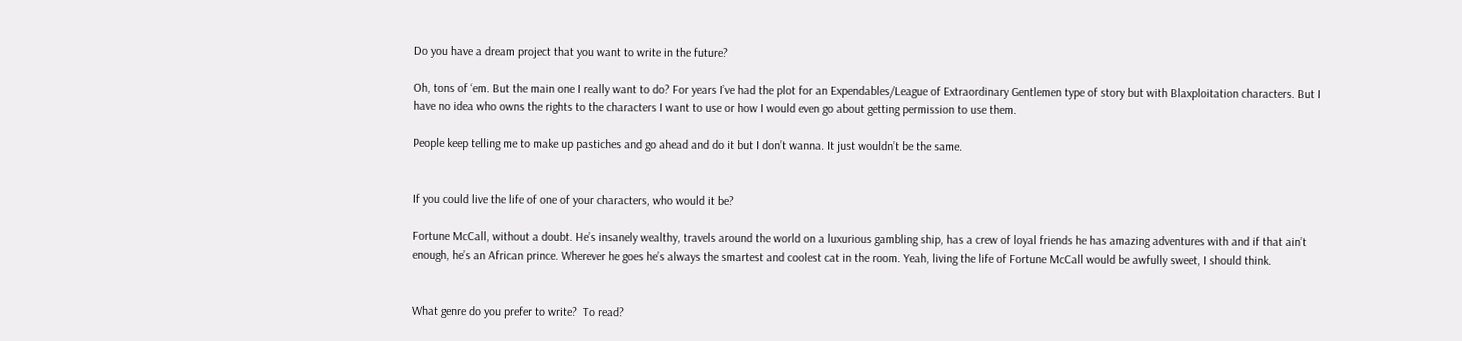Do you have a dream project that you want to write in the future?

Oh, tons of ‘em. But the main one I really want to do? For years I’ve had the plot for an Expendables/League of Extraordinary Gentlemen type of story but with Blaxploitation characters. But I have no idea who owns the rights to the characters I want to use or how I would even go about getting permission to use them.

People keep telling me to make up pastiches and go ahead and do it but I don’t wanna. It just wouldn’t be the same.


If you could live the life of one of your characters, who would it be?

Fortune McCall, without a doubt. He’s insanely wealthy, travels around the world on a luxurious gambling ship, has a crew of loyal friends he has amazing adventures with and if that ain’t enough, he’s an African prince. Wherever he goes he’s always the smartest and coolest cat in the room. Yeah, living the life of Fortune McCall would be awfully sweet, I should think.


What genre do you prefer to write?  To read?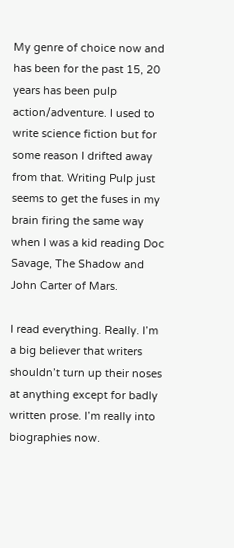My genre of choice now and has been for the past 15, 20 years has been pulp action/adventure. I used to write science fiction but for some reason I drifted away from that. Writing Pulp just seems to get the fuses in my brain firing the same way when I was a kid reading Doc Savage, The Shadow and John Carter of Mars.

I read everything. Really. I’m a big believer that writers shouldn’t turn up their noses at anything except for badly written prose. I’m really into biographies now.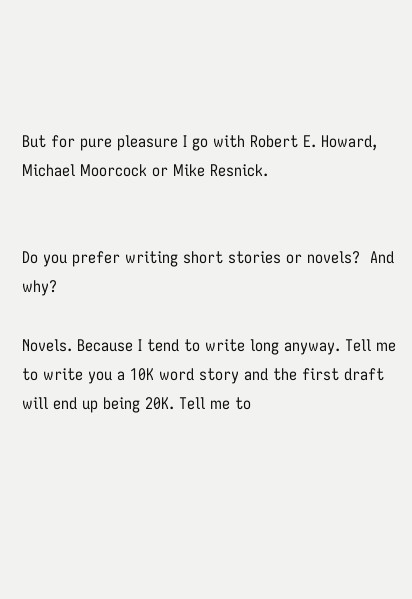But for pure pleasure I go with Robert E. Howard, Michael Moorcock or Mike Resnick.


Do you prefer writing short stories or novels?  And why?

Novels. Because I tend to write long anyway. Tell me to write you a 10K word story and the first draft will end up being 20K. Tell me to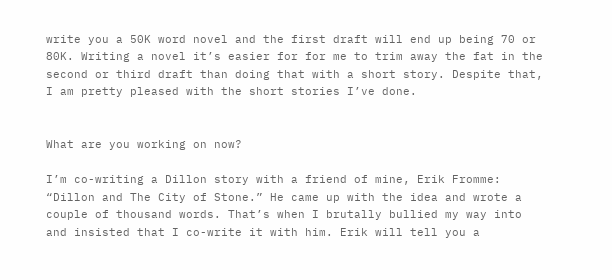write you a 50K word novel and the first draft will end up being 70 or 80K. Writing a novel it’s easier for for me to trim away the fat in the second or third draft than doing that with a short story. Despite that, I am pretty pleased with the short stories I’ve done.


What are you working on now?

I’m co-writing a Dillon story with a friend of mine, Erik Fromme: “Dillon and The City of Stone.” He came up with the idea and wrote a couple of thousand words. That’s when I brutally bullied my way into and insisted that I co-write it with him. Erik will tell you a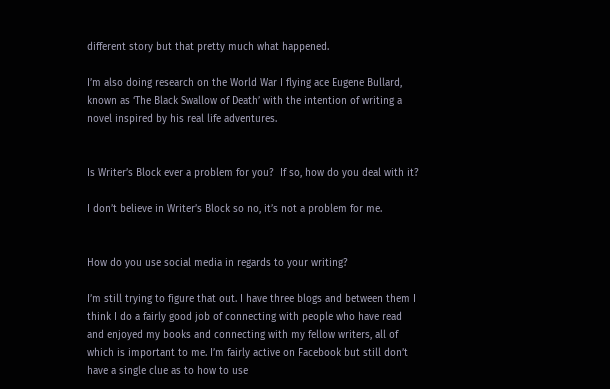different story but that pretty much what happened.

I’m also doing research on the World War I flying ace Eugene Bullard, known as ‘The Black Swallow of Death’ with the intention of writing a novel inspired by his real life adventures.


Is Writer’s Block ever a problem for you?  If so, how do you deal with it?

I don’t believe in Writer’s Block so no, it’s not a problem for me.


How do you use social media in regards to your writing?

I’m still trying to figure that out. I have three blogs and between them I think I do a fairly good job of connecting with people who have read and enjoyed my books and connecting with my fellow writers, all of which is important to me. I’m fairly active on Facebook but still don’t have a single clue as to how to use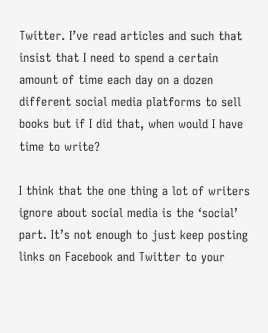Twitter. I’ve read articles and such that insist that I need to spend a certain amount of time each day on a dozen different social media platforms to sell books but if I did that, when would I have time to write?

I think that the one thing a lot of writers ignore about social media is the ‘social’ part. It’s not enough to just keep posting links on Facebook and Twitter to your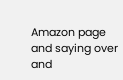Amazon page and saying over and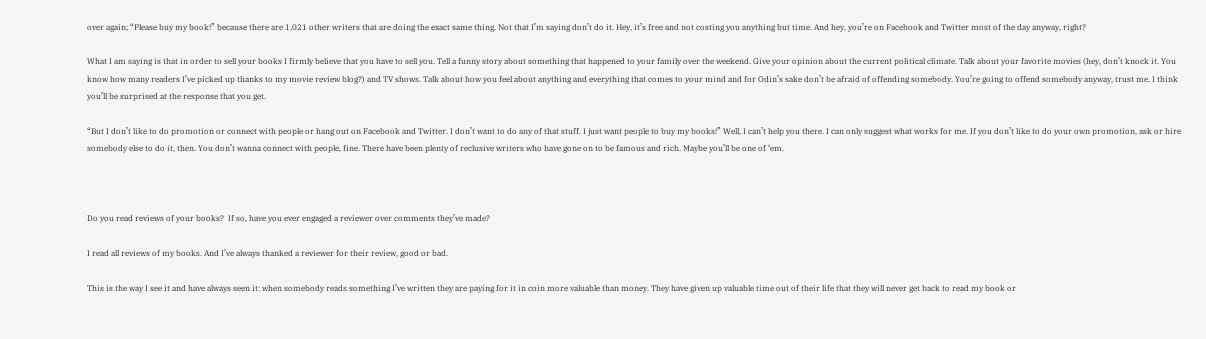over again; “Please buy my book!” because there are 1,021 other writers that are doing the exact same thing. Not that I’m saying don’t do it. Hey, it’s free and not costing you anything but time. And hey, you’re on Facebook and Twitter most of the day anyway, right?

What I am saying is that in order to sell your books I firmly believe that you have to sell you. Tell a funny story about something that happened to your family over the weekend. Give your opinion about the current political climate. Talk about your favorite movies (hey, don’t knock it. You know how many readers I’ve picked up thanks to my movie review blog?) and TV shows. Talk about how you feel about anything and everything that comes to your mind and for Odin’s sake don’t be afraid of offending somebody. You’re going to offend somebody anyway, trust me. I think you’ll be surprised at the response that you get.

“But I don’t like to do promotion or connect with people or hang out on Facebook and Twitter. I don’t want to do any of that stuff. I just want people to buy my books!” Well, I can’t help you there. I can only suggest what works for me. If you don’t like to do your own promotion, ask or hire somebody else to do it, then. You don’t wanna connect with people, fine. There have been plenty of reclusive writers who have gone on to be famous and rich. Maybe you’ll be one of ‘em.



Do you read reviews of your books?  If so, have you ever engaged a reviewer over comments they’ve made?

I read all reviews of my books. And I’ve always thanked a reviewer for their review, good or bad.

This is the way I see it and have always seen it: when somebody reads something I’ve written they are paying for it in coin more valuable than money. They have given up valuable time out of their life that they will never get back to read my book or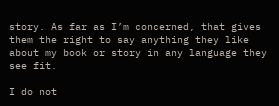story. As far as I’m concerned, that gives them the right to say anything they like about my book or story in any language they see fit.

I do not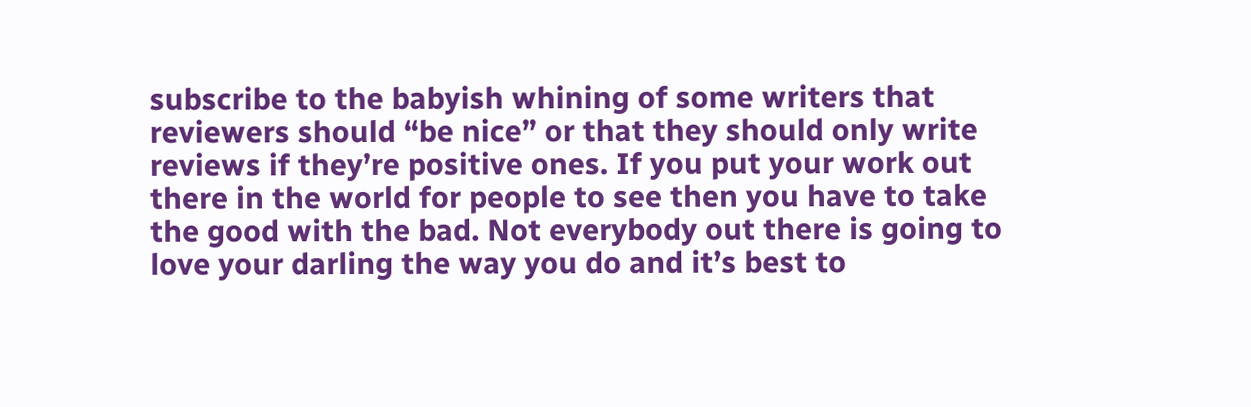subscribe to the babyish whining of some writers that reviewers should “be nice” or that they should only write reviews if they’re positive ones. If you put your work out there in the world for people to see then you have to take the good with the bad. Not everybody out there is going to love your darling the way you do and it’s best to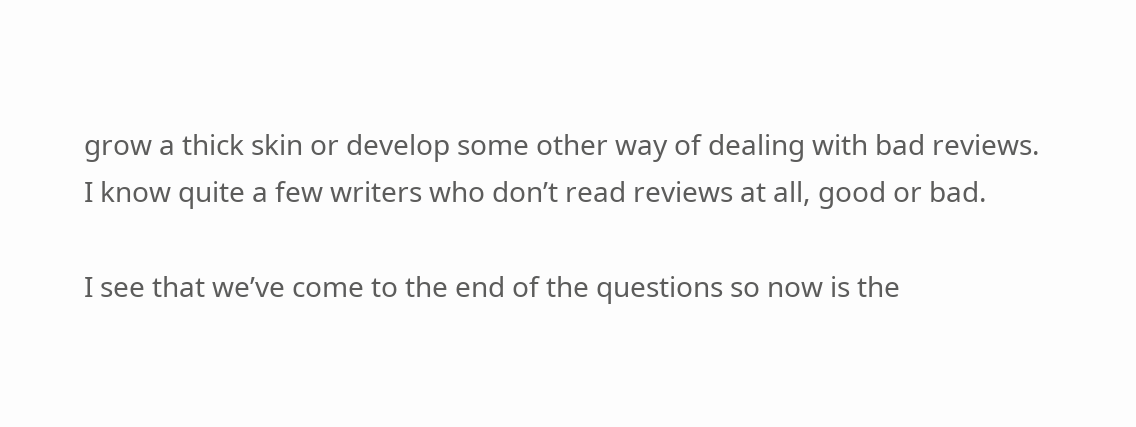grow a thick skin or develop some other way of dealing with bad reviews. I know quite a few writers who don’t read reviews at all, good or bad.

I see that we’ve come to the end of the questions so now is the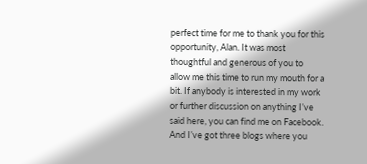perfect time for me to thank you for this opportunity, Alan. It was most thoughtful and generous of you to allow me this time to run my mouth for a bit. If anybody is interested in my work or further discussion on anything I’ve said here, you can find me on Facebook. And I’ve got three blogs where you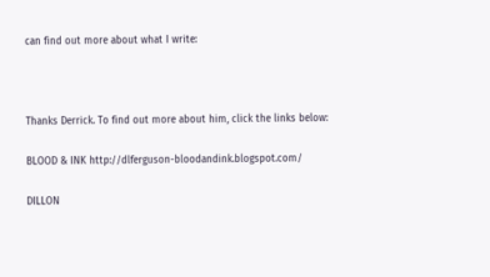can find out more about what I write:



Thanks Derrick. To find out more about him, click the links below:

BLOOD & INK http://dlferguson-bloodandink.blogspot.com/

DILLON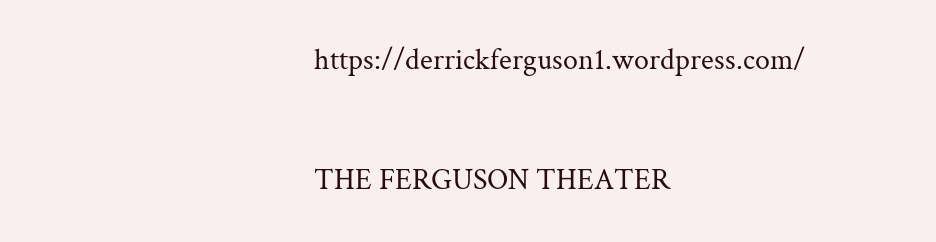https://derrickferguson1.wordpress.com/

THE FERGUSON THEATER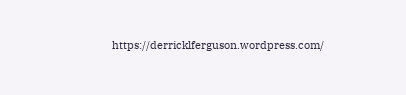https://derricklferguson.wordpress.com/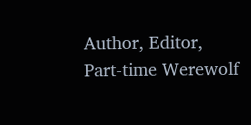Author, Editor, Part-time Werewolf